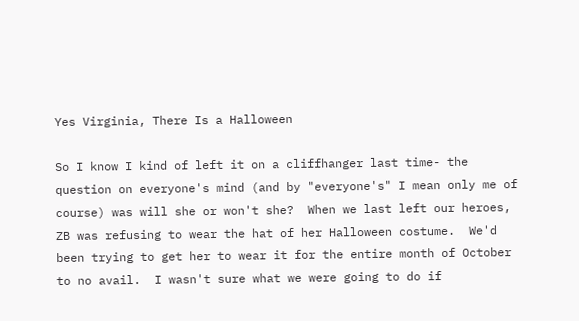Yes Virginia, There Is a Halloween

So I know I kind of left it on a cliffhanger last time- the question on everyone's mind (and by "everyone's" I mean only me of course) was will she or won't she?  When we last left our heroes, ZB was refusing to wear the hat of her Halloween costume.  We'd been trying to get her to wear it for the entire month of October to no avail.  I wasn't sure what we were going to do if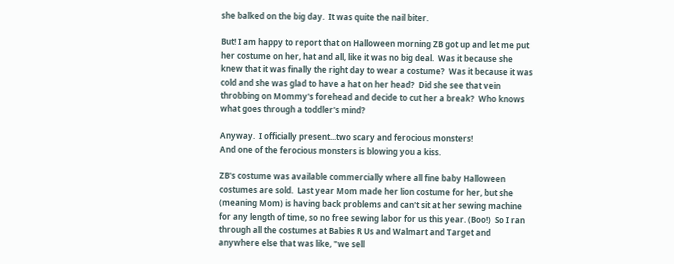she balked on the big day.  It was quite the nail biter.

But! I am happy to report that on Halloween morning ZB got up and let me put her costume on her, hat and all, like it was no big deal.  Was it because she knew that it was finally the right day to wear a costume?  Was it because it was cold and she was glad to have a hat on her head?  Did she see that vein throbbing on Mommy's forehead and decide to cut her a break?  Who knows what goes through a toddler's mind?

Anyway.  I officially present...two scary and ferocious monsters!
And one of the ferocious monsters is blowing you a kiss.

ZB's costume was available commercially where all fine baby Halloween costumes are sold.  Last year Mom made her lion costume for her, but she (meaning Mom) is having back problems and can't sit at her sewing machine for any length of time, so no free sewing labor for us this year. (Boo!)  So I ran through all the costumes at Babies R Us and Walmart and Target and anywhere else that was like, "we sell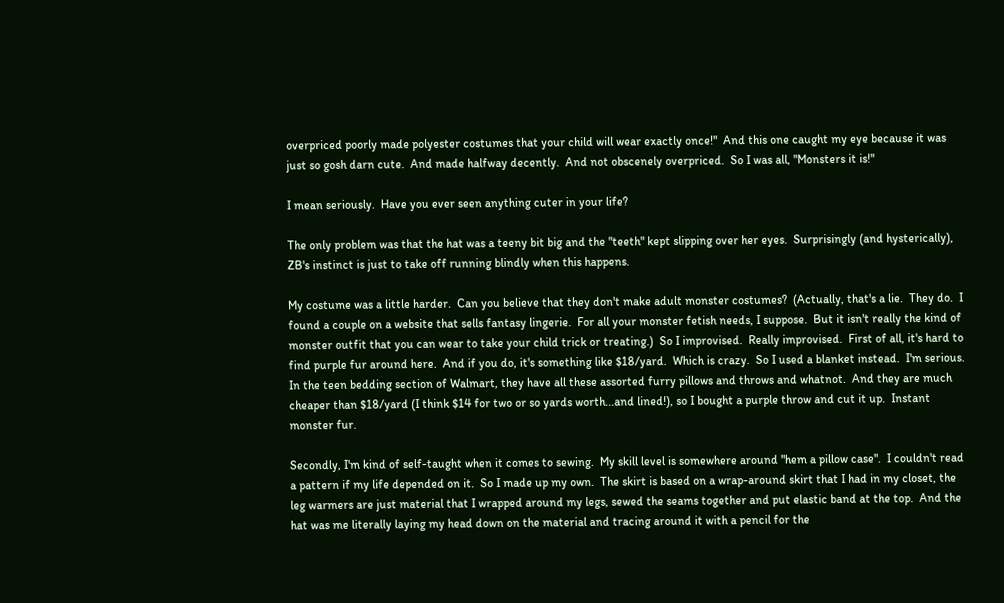overpriced poorly made polyester costumes that your child will wear exactly once!"  And this one caught my eye because it was just so gosh darn cute.  And made halfway decently.  And not obscenely overpriced.  So I was all, "Monsters it is!"

I mean seriously.  Have you ever seen anything cuter in your life?

The only problem was that the hat was a teeny bit big and the "teeth" kept slipping over her eyes.  Surprisingly (and hysterically), ZB's instinct is just to take off running blindly when this happens.

My costume was a little harder.  Can you believe that they don't make adult monster costumes?  (Actually, that's a lie.  They do.  I found a couple on a website that sells fantasy lingerie.  For all your monster fetish needs, I suppose.  But it isn't really the kind of monster outfit that you can wear to take your child trick or treating.)  So I improvised.  Really improvised.  First of all, it's hard to find purple fur around here.  And if you do, it's something like $18/yard.  Which is crazy.  So I used a blanket instead.  I'm serious.  In the teen bedding section of Walmart, they have all these assorted furry pillows and throws and whatnot.  And they are much cheaper than $18/yard (I think $14 for two or so yards worth...and lined!), so I bought a purple throw and cut it up.  Instant monster fur.

Secondly, I'm kind of self-taught when it comes to sewing.  My skill level is somewhere around "hem a pillow case".  I couldn't read a pattern if my life depended on it.  So I made up my own.  The skirt is based on a wrap-around skirt that I had in my closet, the leg warmers are just material that I wrapped around my legs, sewed the seams together and put elastic band at the top.  And the hat was me literally laying my head down on the material and tracing around it with a pencil for the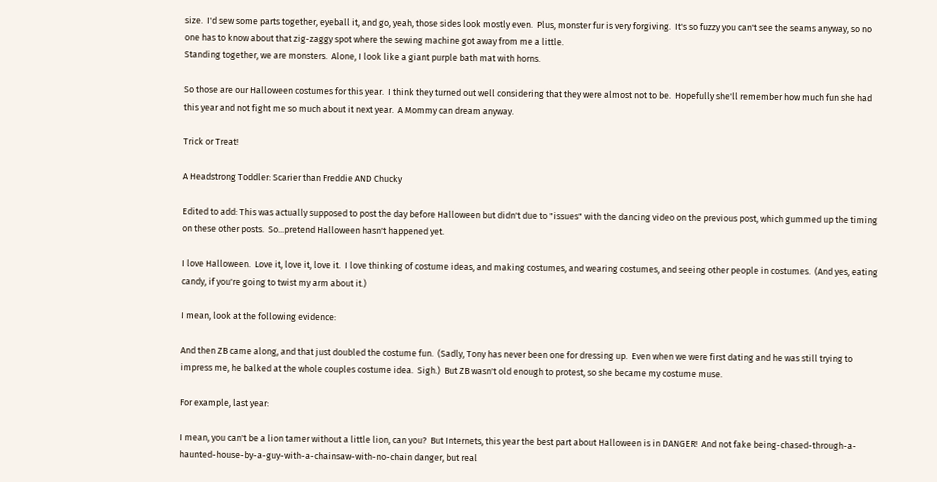size.  I'd sew some parts together, eyeball it, and go, yeah, those sides look mostly even.  Plus, monster fur is very forgiving.  It's so fuzzy you can't see the seams anyway, so no one has to know about that zig-zaggy spot where the sewing machine got away from me a little.
Standing together, we are monsters.  Alone, I look like a giant purple bath mat with horns.

So those are our Halloween costumes for this year.  I think they turned out well considering that they were almost not to be.  Hopefully she'll remember how much fun she had this year and not fight me so much about it next year.  A Mommy can dream anyway.

Trick or Treat!

A Headstrong Toddler: Scarier than Freddie AND Chucky

Edited to add: This was actually supposed to post the day before Halloween but didn't due to "issues" with the dancing video on the previous post, which gummed up the timing on these other posts.  So...pretend Halloween hasn't happened yet.

I love Halloween.  Love it, love it, love it.  I love thinking of costume ideas, and making costumes, and wearing costumes, and seeing other people in costumes.  (And yes, eating candy, if you're going to twist my arm about it.)

I mean, look at the following evidence:

And then ZB came along, and that just doubled the costume fun.  (Sadly, Tony has never been one for dressing up.  Even when we were first dating and he was still trying to impress me, he balked at the whole couples costume idea.  Sigh.)  But ZB wasn't old enough to protest, so she became my costume muse.

For example, last year:

I mean, you can't be a lion tamer without a little lion, can you?  But Internets, this year the best part about Halloween is in DANGER!  And not fake being-chased-through-a-haunted-house-by-a-guy-with-a-chainsaw-with-no-chain danger, but real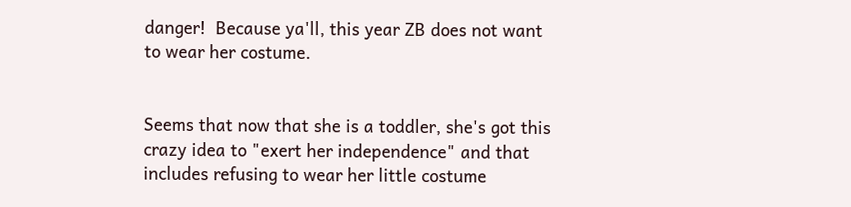danger!  Because ya'll, this year ZB does not want to wear her costume.


Seems that now that she is a toddler, she's got this crazy idea to "exert her independence" and that includes refusing to wear her little costume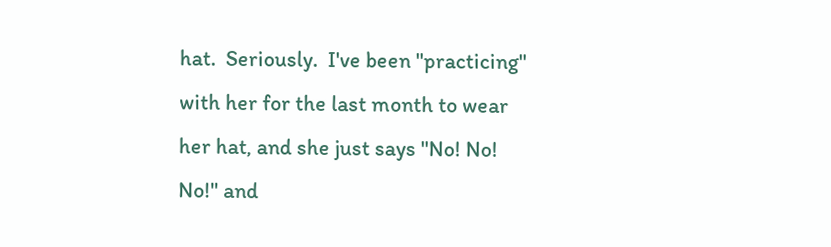hat.  Seriously.  I've been "practicing" with her for the last month to wear her hat, and she just says "No! No! No!" and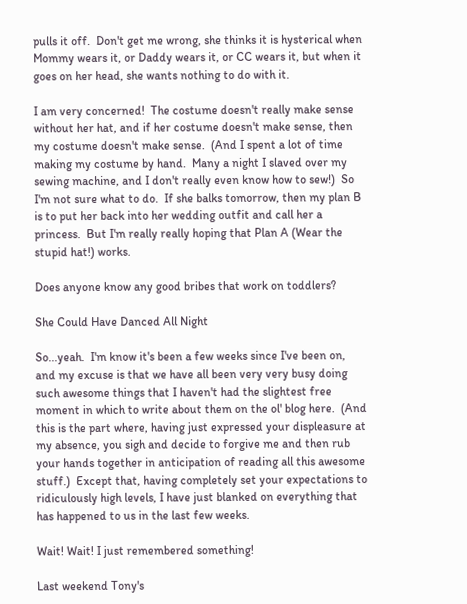pulls it off.  Don't get me wrong, she thinks it is hysterical when Mommy wears it, or Daddy wears it, or CC wears it, but when it goes on her head, she wants nothing to do with it.

I am very concerned!  The costume doesn't really make sense without her hat, and if her costume doesn't make sense, then my costume doesn't make sense.  (And I spent a lot of time making my costume by hand.  Many a night I slaved over my sewing machine, and I don't really even know how to sew!)  So I'm not sure what to do.  If she balks tomorrow, then my plan B is to put her back into her wedding outfit and call her a princess.  But I'm really really hoping that Plan A (Wear the stupid hat!) works.

Does anyone know any good bribes that work on toddlers?

She Could Have Danced All Night

So...yeah.  I'm know it's been a few weeks since I've been on, and my excuse is that we have all been very very busy doing such awesome things that I haven't had the slightest free moment in which to write about them on the ol' blog here.  (And this is the part where, having just expressed your displeasure at my absence, you sigh and decide to forgive me and then rub your hands together in anticipation of reading all this awesome stuff.)  Except that, having completely set your expectations to ridiculously high levels, I have just blanked on everything that has happened to us in the last few weeks.

Wait! Wait! I just remembered something!

Last weekend Tony's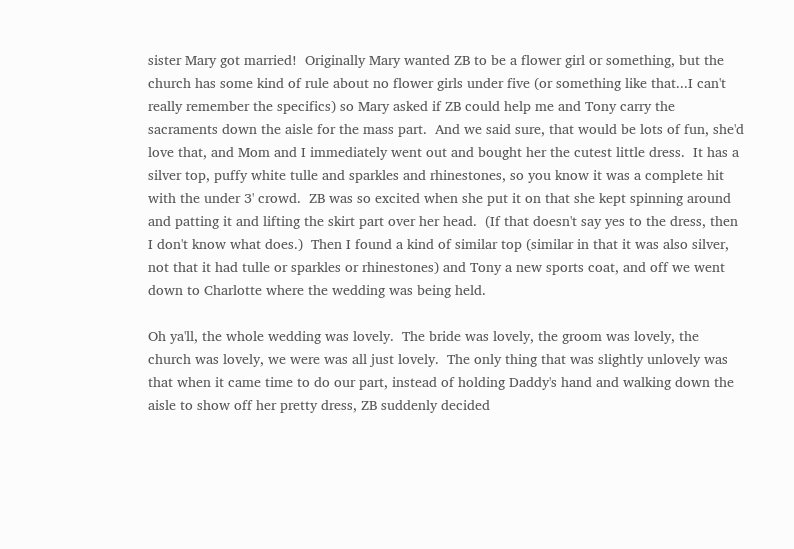sister Mary got married!  Originally Mary wanted ZB to be a flower girl or something, but the church has some kind of rule about no flower girls under five (or something like that...I can't really remember the specifics) so Mary asked if ZB could help me and Tony carry the sacraments down the aisle for the mass part.  And we said sure, that would be lots of fun, she'd love that, and Mom and I immediately went out and bought her the cutest little dress.  It has a silver top, puffy white tulle and sparkles and rhinestones, so you know it was a complete hit with the under 3' crowd.  ZB was so excited when she put it on that she kept spinning around and patting it and lifting the skirt part over her head.  (If that doesn't say yes to the dress, then I don't know what does.)  Then I found a kind of similar top (similar in that it was also silver, not that it had tulle or sparkles or rhinestones) and Tony a new sports coat, and off we went down to Charlotte where the wedding was being held.

Oh ya'll, the whole wedding was lovely.  The bride was lovely, the groom was lovely, the church was lovely, we were was all just lovely.  The only thing that was slightly unlovely was that when it came time to do our part, instead of holding Daddy's hand and walking down the aisle to show off her pretty dress, ZB suddenly decided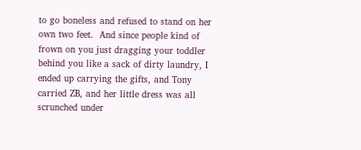to go boneless and refused to stand on her own two feet.  And since people kind of frown on you just dragging your toddler behind you like a sack of dirty laundry, I ended up carrying the gifts, and Tony carried ZB, and her little dress was all scrunched under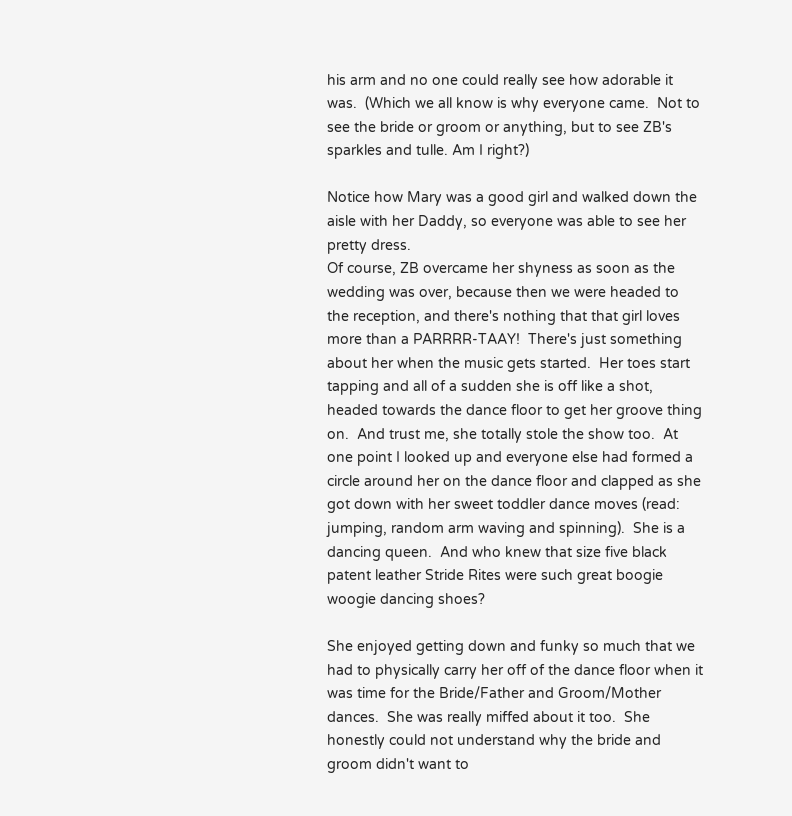his arm and no one could really see how adorable it was.  (Which we all know is why everyone came.  Not to see the bride or groom or anything, but to see ZB's sparkles and tulle. Am I right?)

Notice how Mary was a good girl and walked down the aisle with her Daddy, so everyone was able to see her pretty dress.
Of course, ZB overcame her shyness as soon as the wedding was over, because then we were headed to the reception, and there's nothing that that girl loves more than a PARRRR-TAAY!  There's just something about her when the music gets started.  Her toes start tapping and all of a sudden she is off like a shot, headed towards the dance floor to get her groove thing on.  And trust me, she totally stole the show too.  At one point I looked up and everyone else had formed a circle around her on the dance floor and clapped as she got down with her sweet toddler dance moves (read: jumping, random arm waving and spinning).  She is a dancing queen.  And who knew that size five black patent leather Stride Rites were such great boogie woogie dancing shoes?

She enjoyed getting down and funky so much that we had to physically carry her off of the dance floor when it was time for the Bride/Father and Groom/Mother dances.  She was really miffed about it too.  She honestly could not understand why the bride and groom didn't want to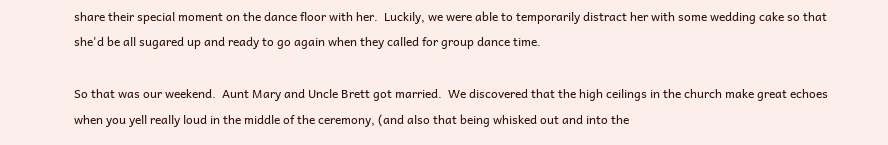share their special moment on the dance floor with her.  Luckily, we were able to temporarily distract her with some wedding cake so that she'd be all sugared up and ready to go again when they called for group dance time.

So that was our weekend.  Aunt Mary and Uncle Brett got married.  We discovered that the high ceilings in the church make great echoes when you yell really loud in the middle of the ceremony, (and also that being whisked out and into the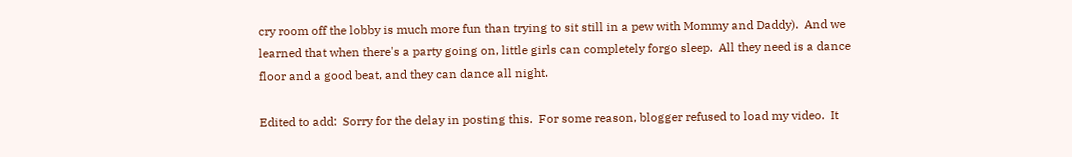cry room off the lobby is much more fun than trying to sit still in a pew with Mommy and Daddy).  And we learned that when there's a party going on, little girls can completely forgo sleep.  All they need is a dance floor and a good beat, and they can dance all night.

Edited to add:  Sorry for the delay in posting this.  For some reason, blogger refused to load my video.  It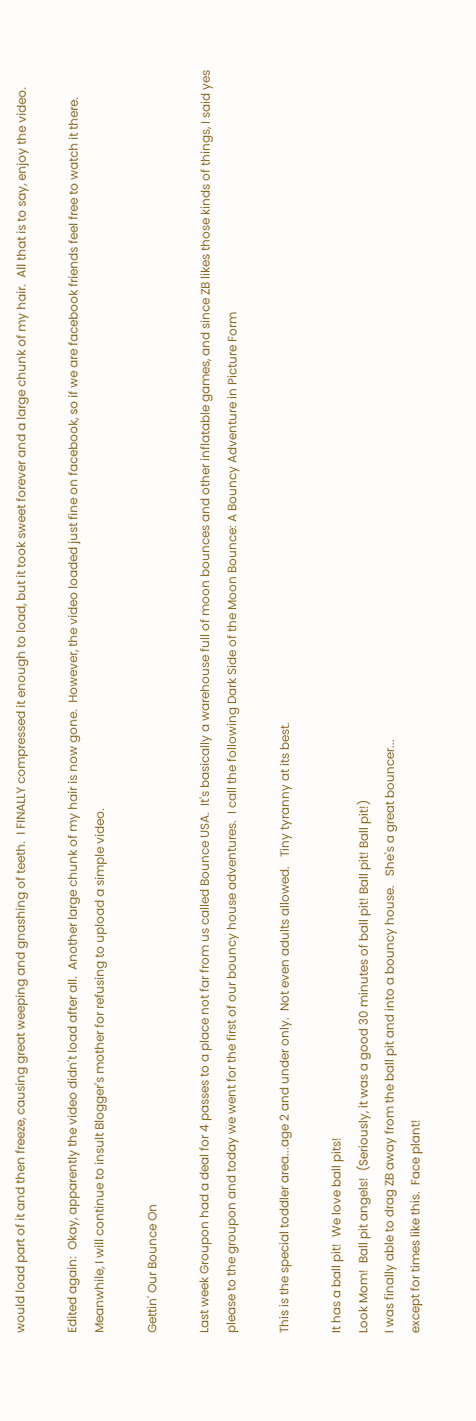would load part of it and then freeze, causing great weeping and gnashing of teeth.  I FINALLY compressed it enough to load, but it took sweet forever and a large chunk of my hair.  All that is to say, enjoy the video.

Edited again:  Okay, apparently the video didn't load after all.  Another large chunk of my hair is now gone.  However, the video loaded just fine on facebook, so if we are facebook friends feel free to watch it there.  Meanwhile, I will continue to insult Blogger's mother for refusing to upload a simple video.

Gettin' Our Bounce On

Last week Groupon had a deal for 4 passes to a place not far from us called Bounce USA.  It's basically a warehouse full of moon bounces and other inflatable games, and since ZB likes those kinds of things, I said yes please to the groupon and today we went for the first of our bouncy house adventures.  I call the following Dark Side of the Moon Bounce: A Bouncy Adventure in Picture Form

This is the special toddler area...age 2 and under only.  Not even adults allowed.   Tiny tyranny at its best.

It has a ball pit!  We love ball pits!
Look Mom!  Ball pit angels!  (Seriously, it was a good 30 minutes of ball pit! Ball pit! Ball pit!)
I was finally able to drag ZB away from the ball pit and into a bouncy house.   She's a great bouncer...
except for times like this.  Face plant!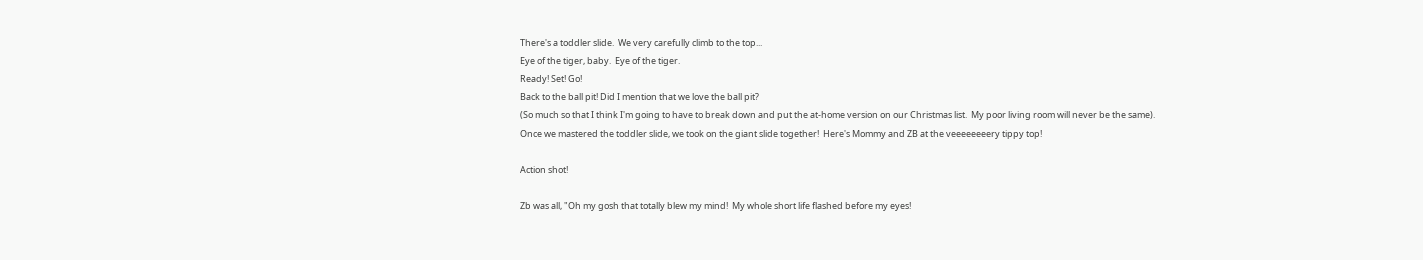There's a toddler slide.  We very carefully climb to the top...
Eye of the tiger, baby.  Eye of the tiger.
Ready! Set! Go!
Back to the ball pit! Did I mention that we love the ball pit?
(So much so that I think I'm going to have to break down and put the at-home version on our Christmas list.  My poor living room will never be the same).
Once we mastered the toddler slide, we took on the giant slide together!  Here's Mommy and ZB at the veeeeeeeery tippy top!

Action shot!

Zb was all, "Oh my gosh that totally blew my mind!  My whole short life flashed before my eyes!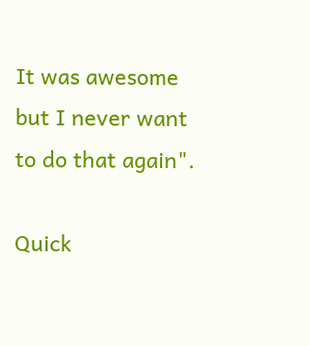It was awesome but I never want to do that again".

Quick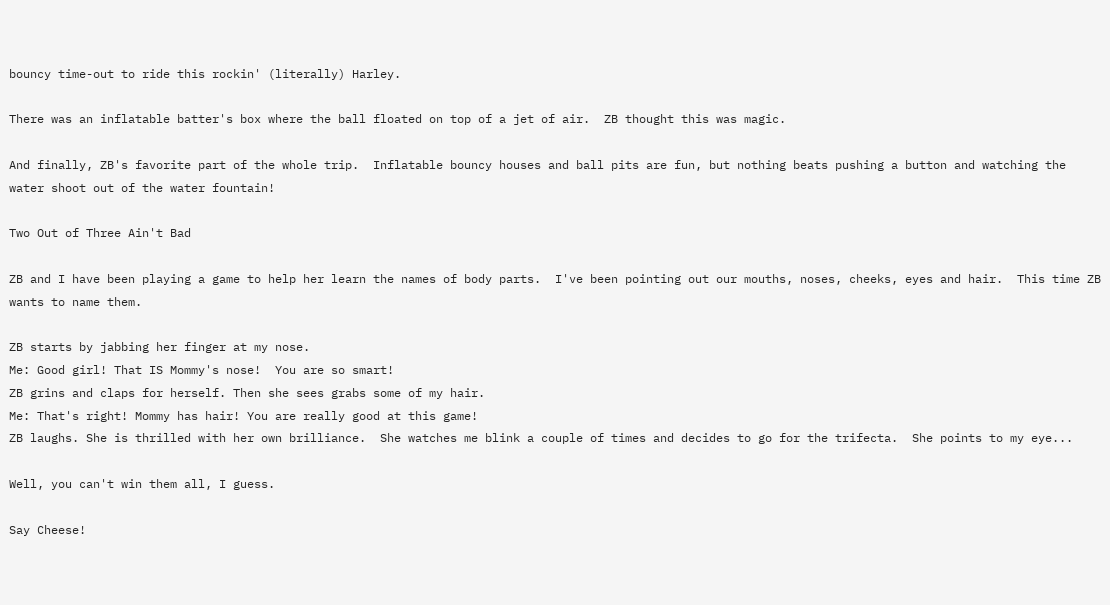bouncy time-out to ride this rockin' (literally) Harley.

There was an inflatable batter's box where the ball floated on top of a jet of air.  ZB thought this was magic.

And finally, ZB's favorite part of the whole trip.  Inflatable bouncy houses and ball pits are fun, but nothing beats pushing a button and watching the water shoot out of the water fountain!

Two Out of Three Ain't Bad

ZB and I have been playing a game to help her learn the names of body parts.  I've been pointing out our mouths, noses, cheeks, eyes and hair.  This time ZB wants to name them.

ZB starts by jabbing her finger at my nose.
Me: Good girl! That IS Mommy's nose!  You are so smart!
ZB grins and claps for herself. Then she sees grabs some of my hair.
Me: That's right! Mommy has hair! You are really good at this game!
ZB laughs. She is thrilled with her own brilliance.  She watches me blink a couple of times and decides to go for the trifecta.  She points to my eye...

Well, you can't win them all, I guess.

Say Cheese!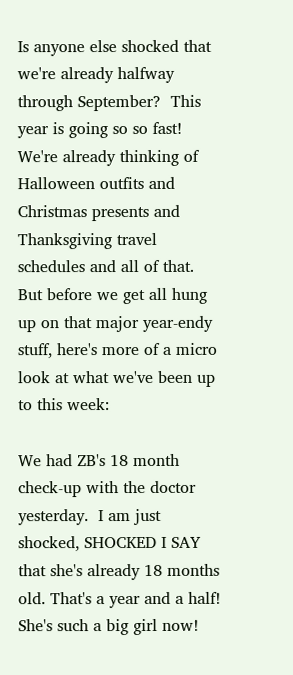Is anyone else shocked that we're already halfway through September?  This year is going so so fast! We're already thinking of Halloween outfits and Christmas presents and Thanksgiving travel schedules and all of that.  But before we get all hung up on that major year-endy stuff, here's more of a micro look at what we've been up to this week:

We had ZB's 18 month check-up with the doctor yesterday.  I am just shocked, SHOCKED I SAY that she's already 18 months old. That's a year and a half!  She's such a big girl now!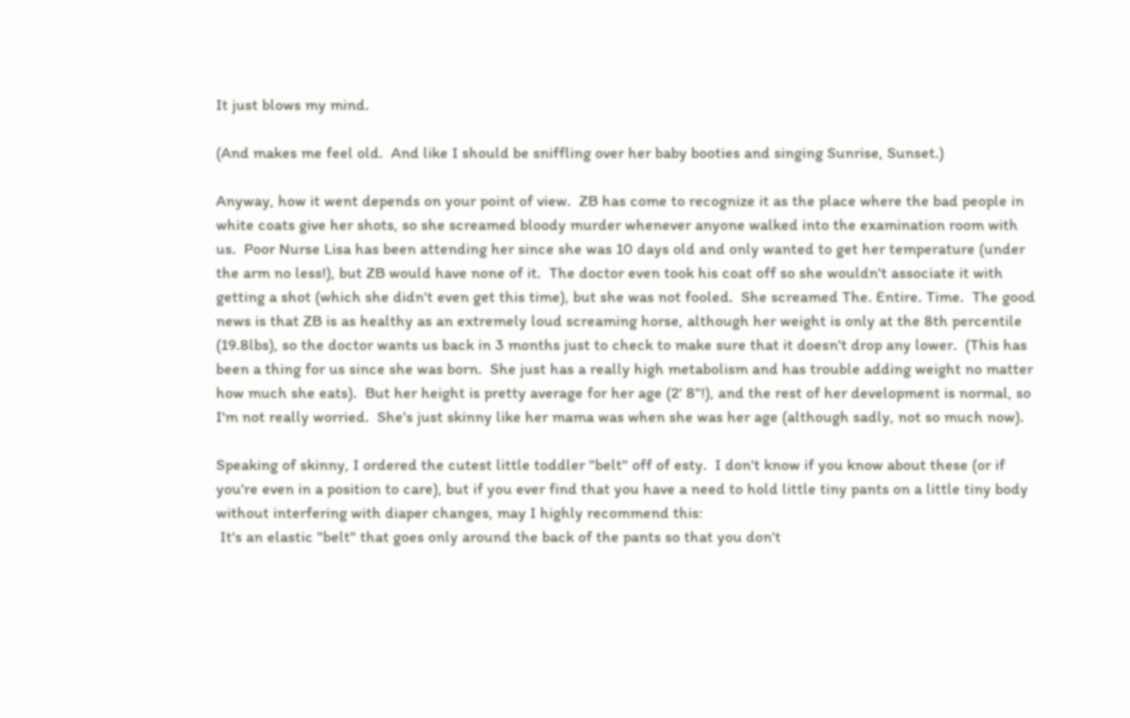It just blows my mind.

(And makes me feel old.  And like I should be sniffling over her baby booties and singing Sunrise, Sunset.)

Anyway, how it went depends on your point of view.  ZB has come to recognize it as the place where the bad people in white coats give her shots, so she screamed bloody murder whenever anyone walked into the examination room with us.  Poor Nurse Lisa has been attending her since she was 10 days old and only wanted to get her temperature (under the arm no less!), but ZB would have none of it.  The doctor even took his coat off so she wouldn't associate it with getting a shot (which she didn't even get this time), but she was not fooled.  She screamed The. Entire. Time.  The good news is that ZB is as healthy as an extremely loud screaming horse, although her weight is only at the 8th percentile (19.8lbs), so the doctor wants us back in 3 months just to check to make sure that it doesn't drop any lower.  (This has been a thing for us since she was born.  She just has a really high metabolism and has trouble adding weight no matter how much she eats).  But her height is pretty average for her age (2' 8"!), and the rest of her development is normal, so I'm not really worried.  She's just skinny like her mama was when she was her age (although sadly, not so much now).

Speaking of skinny, I ordered the cutest little toddler "belt" off of esty.  I don't know if you know about these (or if you're even in a position to care), but if you ever find that you have a need to hold little tiny pants on a little tiny body without interfering with diaper changes, may I highly recommend this:
 It's an elastic "belt" that goes only around the back of the pants so that you don't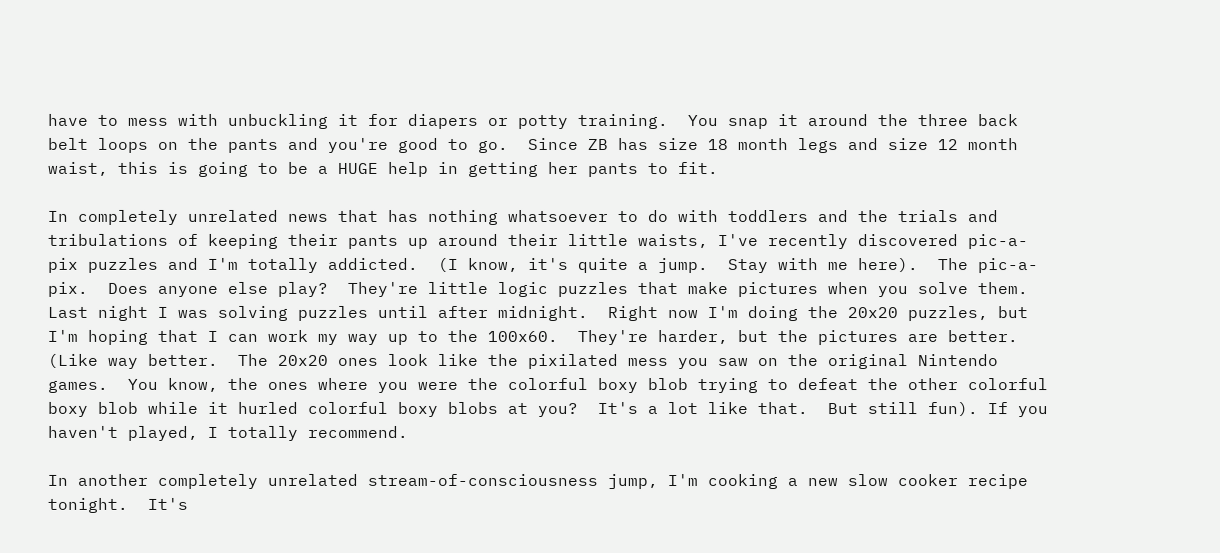have to mess with unbuckling it for diapers or potty training.  You snap it around the three back belt loops on the pants and you're good to go.  Since ZB has size 18 month legs and size 12 month waist, this is going to be a HUGE help in getting her pants to fit.

In completely unrelated news that has nothing whatsoever to do with toddlers and the trials and tribulations of keeping their pants up around their little waists, I've recently discovered pic-a-pix puzzles and I'm totally addicted.  (I know, it's quite a jump.  Stay with me here).  The pic-a-pix.  Does anyone else play?  They're little logic puzzles that make pictures when you solve them.  Last night I was solving puzzles until after midnight.  Right now I'm doing the 20x20 puzzles, but I'm hoping that I can work my way up to the 100x60.  They're harder, but the pictures are better. (Like way better.  The 20x20 ones look like the pixilated mess you saw on the original Nintendo games.  You know, the ones where you were the colorful boxy blob trying to defeat the other colorful boxy blob while it hurled colorful boxy blobs at you?  It's a lot like that.  But still fun). If you haven't played, I totally recommend.

In another completely unrelated stream-of-consciousness jump, I'm cooking a new slow cooker recipe tonight.  It's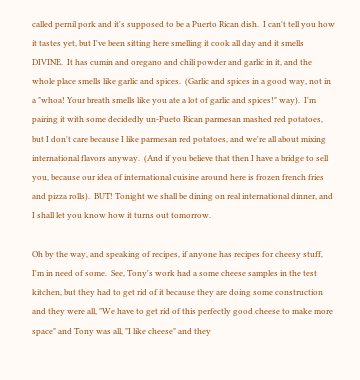called pernil pork and it's supposed to be a Puerto Rican dish.  I can't tell you how it tastes yet, but I've been sitting here smelling it cook all day and it smells DIVINE.  It has cumin and oregano and chili powder and garlic in it, and the whole place smells like garlic and spices.  (Garlic and spices in a good way, not in a "whoa! Your breath smells like you ate a lot of garlic and spices!" way).  I'm pairing it with some decidedly un-Pueto Rican parmesan mashed red potatoes, but I don't care because I like parmesan red potatoes, and we're all about mixing international flavors anyway.  (And if you believe that then I have a bridge to sell you, because our idea of international cuisine around here is frozen french fries and pizza rolls).  BUT! Tonight we shall be dining on real international dinner, and I shall let you know how it turns out tomorrow.

Oh by the way, and speaking of recipes, if anyone has recipes for cheesy stuff, I'm in need of some.  See, Tony's work had a some cheese samples in the test kitchen, but they had to get rid of it because they are doing some construction and they were all, "We have to get rid of this perfectly good cheese to make more space" and Tony was all, "I like cheese" and they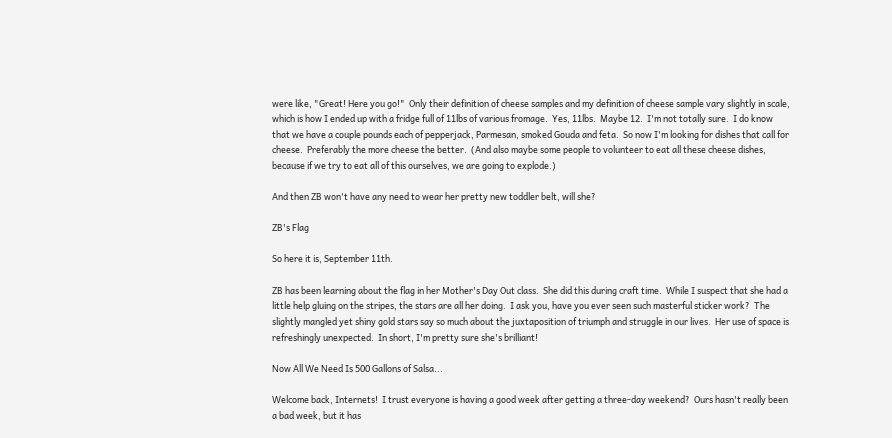were like, "Great! Here you go!"  Only their definition of cheese samples and my definition of cheese sample vary slightly in scale, which is how I ended up with a fridge full of 11lbs of various fromage.  Yes, 11lbs.  Maybe 12.  I'm not totally sure.  I do know that we have a couple pounds each of pepperjack, Parmesan, smoked Gouda and feta.  So now I'm looking for dishes that call for cheese.  Preferably the more cheese the better.  (And also maybe some people to volunteer to eat all these cheese dishes, because if we try to eat all of this ourselves, we are going to explode.)

And then ZB won't have any need to wear her pretty new toddler belt, will she?

ZB's Flag

So here it is, September 11th.

ZB has been learning about the flag in her Mother's Day Out class.  She did this during craft time.  While I suspect that she had a little help gluing on the stripes, the stars are all her doing.  I ask you, have you ever seen such masterful sticker work?  The slightly mangled yet shiny gold stars say so much about the juxtaposition of triumph and struggle in our lives.  Her use of space is refreshingly unexpected.  In short, I'm pretty sure she's brilliant!

Now All We Need Is 500 Gallons of Salsa...

Welcome back, Internets!  I trust everyone is having a good week after getting a three-day weekend?  Ours hasn't really been a bad week, but it has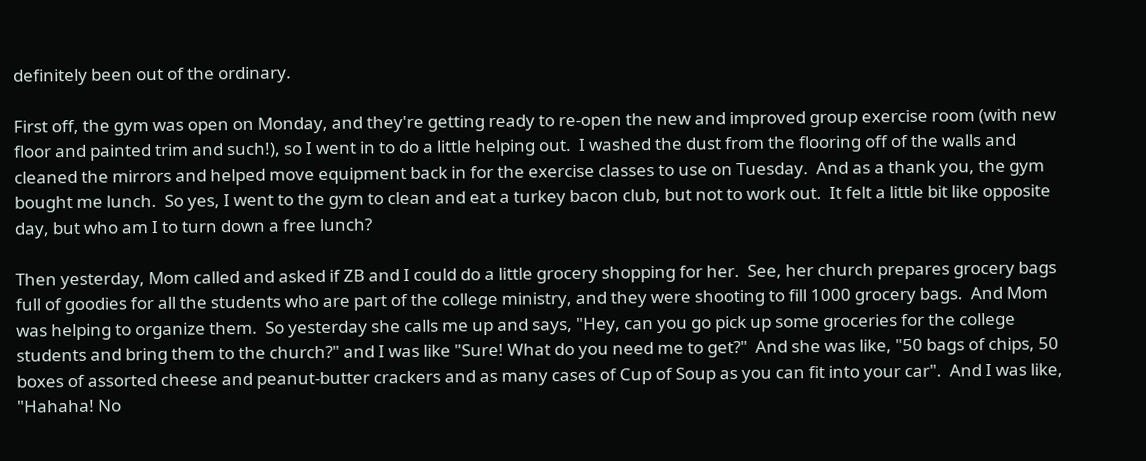definitely been out of the ordinary.

First off, the gym was open on Monday, and they're getting ready to re-open the new and improved group exercise room (with new floor and painted trim and such!), so I went in to do a little helping out.  I washed the dust from the flooring off of the walls and cleaned the mirrors and helped move equipment back in for the exercise classes to use on Tuesday.  And as a thank you, the gym bought me lunch.  So yes, I went to the gym to clean and eat a turkey bacon club, but not to work out.  It felt a little bit like opposite day, but who am I to turn down a free lunch?

Then yesterday, Mom called and asked if ZB and I could do a little grocery shopping for her.  See, her church prepares grocery bags full of goodies for all the students who are part of the college ministry, and they were shooting to fill 1000 grocery bags.  And Mom was helping to organize them.  So yesterday she calls me up and says, "Hey, can you go pick up some groceries for the college students and bring them to the church?" and I was like "Sure! What do you need me to get?"  And she was like, "50 bags of chips, 50 boxes of assorted cheese and peanut-butter crackers and as many cases of Cup of Soup as you can fit into your car".  And I was like, "Hahaha! No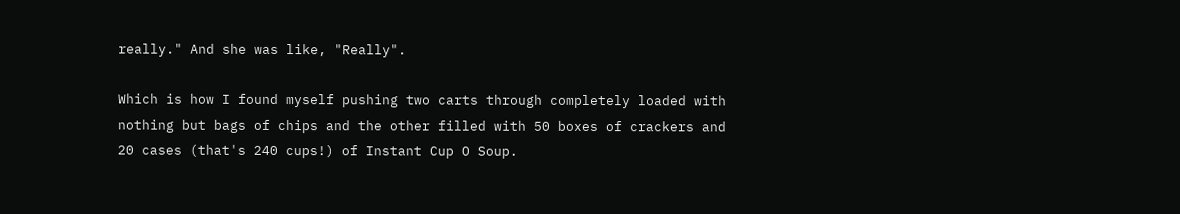really." And she was like, "Really".

Which is how I found myself pushing two carts through completely loaded with nothing but bags of chips and the other filled with 50 boxes of crackers and 20 cases (that's 240 cups!) of Instant Cup O Soup.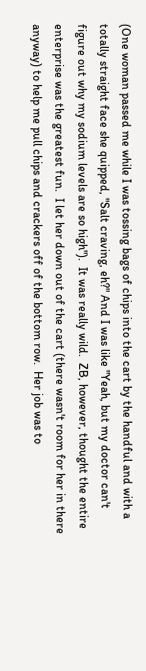(One woman passed me while I was tossing bags of chips into the cart by the handful and with a totally straight face she quipped, "Salt craving, eh?" And I was like "Yeah, but my doctor can't figure out why my sodium levels are so high").  It was really wild.  ZB, however, thought the entire enterprise was the greatest fun.  I let her down out of the cart (there wasn't room for her in there anyway) to help me pull chips and crackers off of the bottom row.  Her job was to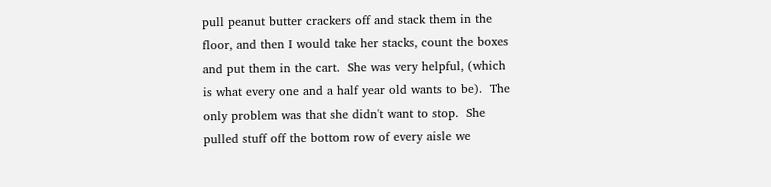pull peanut butter crackers off and stack them in the floor, and then I would take her stacks, count the boxes and put them in the cart.  She was very helpful, (which is what every one and a half year old wants to be).  The only problem was that she didn't want to stop.  She pulled stuff off the bottom row of every aisle we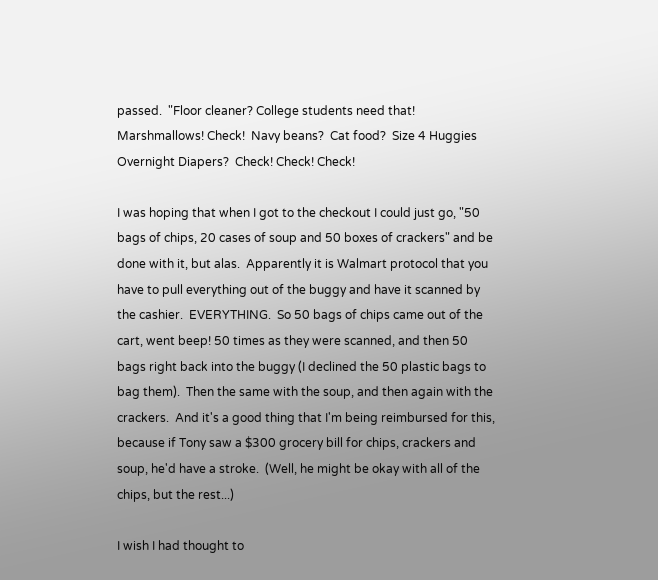passed.  "Floor cleaner? College students need that!  Marshmallows! Check!  Navy beans?  Cat food?  Size 4 Huggies Overnight Diapers?  Check! Check! Check!

I was hoping that when I got to the checkout I could just go, "50 bags of chips, 20 cases of soup and 50 boxes of crackers" and be done with it, but alas.  Apparently it is Walmart protocol that you have to pull everything out of the buggy and have it scanned by the cashier.  EVERYTHING.  So 50 bags of chips came out of the cart, went beep! 50 times as they were scanned, and then 50 bags right back into the buggy (I declined the 50 plastic bags to bag them).  Then the same with the soup, and then again with the crackers.  And it's a good thing that I'm being reimbursed for this, because if Tony saw a $300 grocery bill for chips, crackers and soup, he'd have a stroke.  (Well, he might be okay with all of the chips, but the rest...)

I wish I had thought to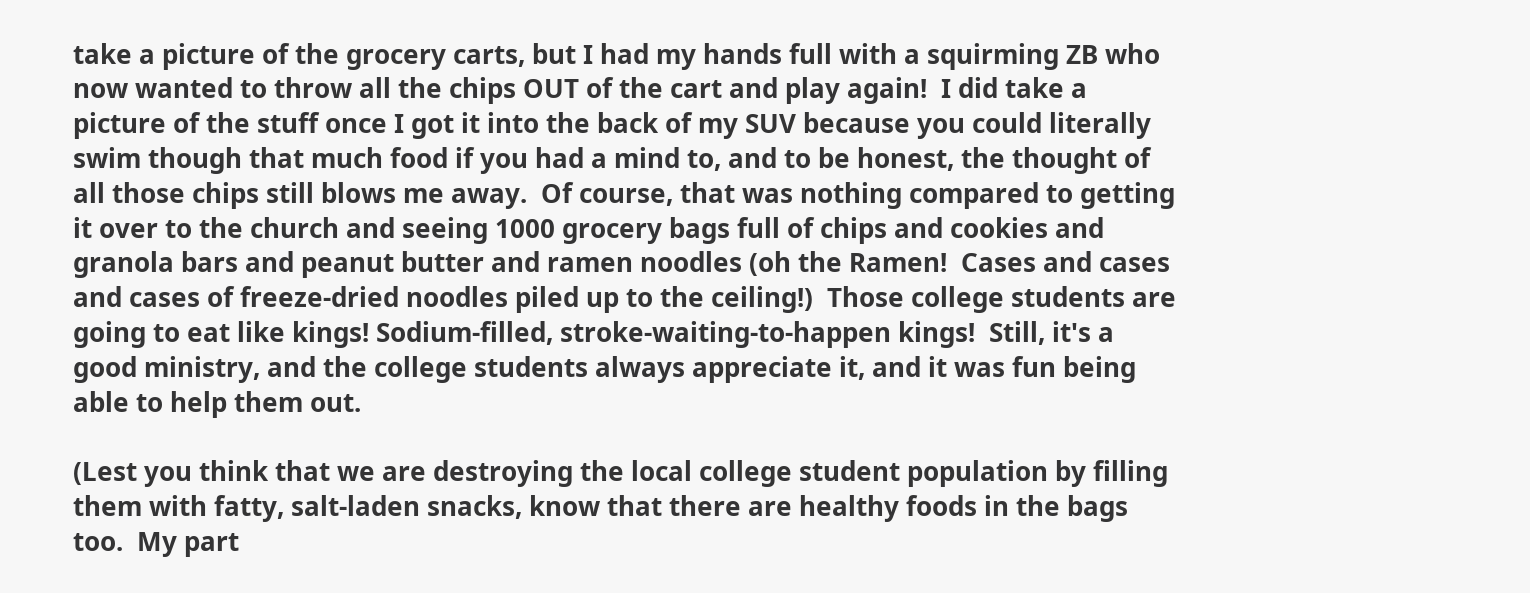take a picture of the grocery carts, but I had my hands full with a squirming ZB who now wanted to throw all the chips OUT of the cart and play again!  I did take a picture of the stuff once I got it into the back of my SUV because you could literally swim though that much food if you had a mind to, and to be honest, the thought of all those chips still blows me away.  Of course, that was nothing compared to getting it over to the church and seeing 1000 grocery bags full of chips and cookies and granola bars and peanut butter and ramen noodles (oh the Ramen!  Cases and cases and cases of freeze-dried noodles piled up to the ceiling!)  Those college students are going to eat like kings! Sodium-filled, stroke-waiting-to-happen kings!  Still, it's a good ministry, and the college students always appreciate it, and it was fun being able to help them out.

(Lest you think that we are destroying the local college student population by filling them with fatty, salt-laden snacks, know that there are healthy foods in the bags too.  My part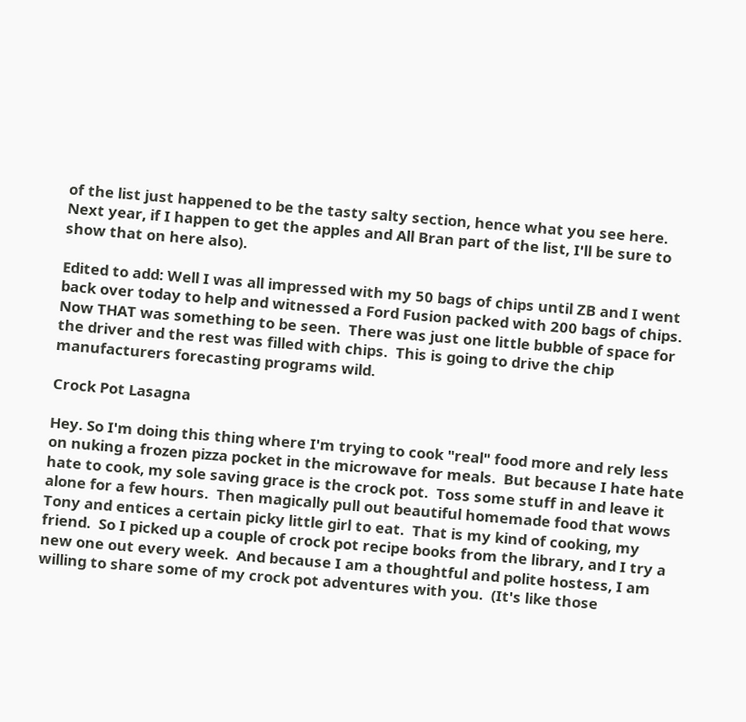of the list just happened to be the tasty salty section, hence what you see here.  Next year, if I happen to get the apples and All Bran part of the list, I'll be sure to show that on here also).

Edited to add: Well I was all impressed with my 50 bags of chips until ZB and I went back over today to help and witnessed a Ford Fusion packed with 200 bags of chips.  Now THAT was something to be seen.  There was just one little bubble of space for the driver and the rest was filled with chips.  This is going to drive the chip manufacturers forecasting programs wild.

Crock Pot Lasagna

Hey. So I'm doing this thing where I'm trying to cook "real" food more and rely less on nuking a frozen pizza pocket in the microwave for meals.  But because I hate hate hate to cook, my sole saving grace is the crock pot.  Toss some stuff in and leave it alone for a few hours.  Then magically pull out beautiful homemade food that wows Tony and entices a certain picky little girl to eat.  That is my kind of cooking, my friend.  So I picked up a couple of crock pot recipe books from the library, and I try a new one out every week.  And because I am a thoughtful and polite hostess, I am willing to share some of my crock pot adventures with you.  (It's like those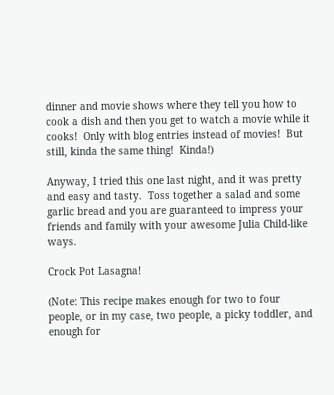dinner and movie shows where they tell you how to cook a dish and then you get to watch a movie while it cooks!  Only with blog entries instead of movies!  But still, kinda the same thing!  Kinda!)

Anyway, I tried this one last night, and it was pretty and easy and tasty.  Toss together a salad and some garlic bread and you are guaranteed to impress your friends and family with your awesome Julia Child-like ways.

Crock Pot Lasagna!

(Note: This recipe makes enough for two to four people, or in my case, two people, a picky toddler, and enough for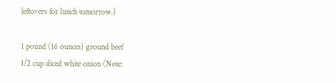leftovers for lunch tomorrow.)

1 pound (16 ounces) ground beef
1/2 cup diced white onion (Note: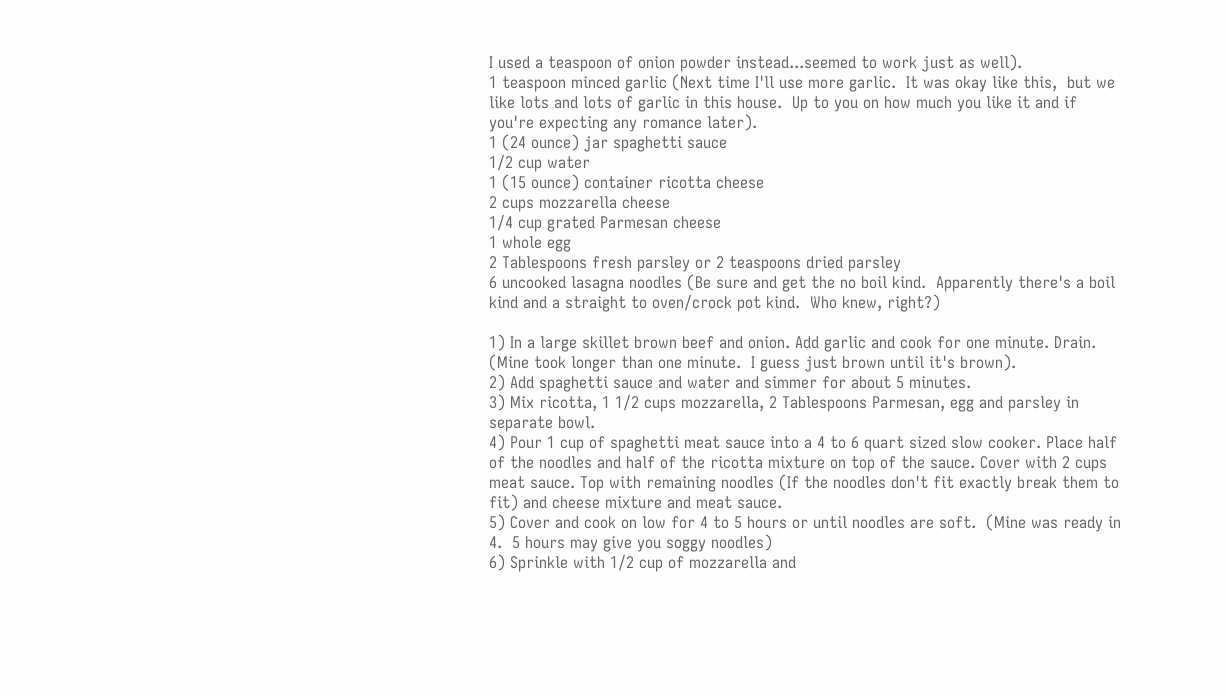I used a teaspoon of onion powder instead...seemed to work just as well).
1 teaspoon minced garlic (Next time I'll use more garlic.  It was okay like this,  but we like lots and lots of garlic in this house.  Up to you on how much you like it and if you're expecting any romance later).
1 (24 ounce) jar spaghetti sauce
1/2 cup water
1 (15 ounce) container ricotta cheese
2 cups mozzarella cheese
1/4 cup grated Parmesan cheese
1 whole egg
2 Tablespoons fresh parsley or 2 teaspoons dried parsley
6 uncooked lasagna noodles (Be sure and get the no boil kind.  Apparently there's a boil kind and a straight to oven/crock pot kind.  Who knew, right?)

1) In a large skillet brown beef and onion. Add garlic and cook for one minute. Drain. (Mine took longer than one minute.  I guess just brown until it's brown).
2) Add spaghetti sauce and water and simmer for about 5 minutes.
3) Mix ricotta, 1 1/2 cups mozzarella, 2 Tablespoons Parmesan, egg and parsley in separate bowl.
4) Pour 1 cup of spaghetti meat sauce into a 4 to 6 quart sized slow cooker. Place half of the noodles and half of the ricotta mixture on top of the sauce. Cover with 2 cups meat sauce. Top with remaining noodles (If the noodles don't fit exactly break them to fit) and cheese mixture and meat sauce.
5) Cover and cook on low for 4 to 5 hours or until noodles are soft.  (Mine was ready in 4.  5 hours may give you soggy noodles)
6) Sprinkle with 1/2 cup of mozzarella and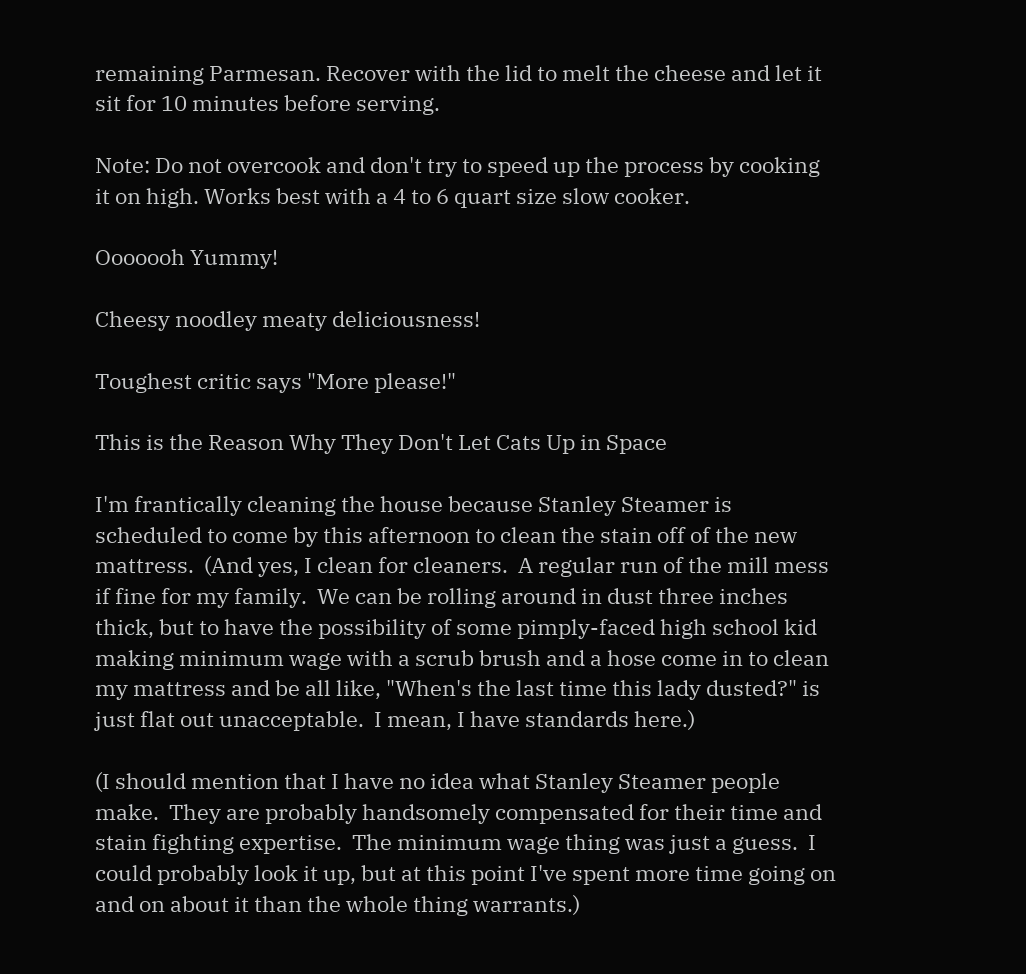remaining Parmesan. Recover with the lid to melt the cheese and let it sit for 10 minutes before serving.

Note: Do not overcook and don't try to speed up the process by cooking it on high. Works best with a 4 to 6 quart size slow cooker.

Ooooooh Yummy!

Cheesy noodley meaty deliciousness!

Toughest critic says "More please!"

This is the Reason Why They Don't Let Cats Up in Space

I'm frantically cleaning the house because Stanley Steamer is scheduled to come by this afternoon to clean the stain off of the new mattress.  (And yes, I clean for cleaners.  A regular run of the mill mess if fine for my family.  We can be rolling around in dust three inches thick, but to have the possibility of some pimply-faced high school kid making minimum wage with a scrub brush and a hose come in to clean my mattress and be all like, "When's the last time this lady dusted?" is just flat out unacceptable.  I mean, I have standards here.)

(I should mention that I have no idea what Stanley Steamer people make.  They are probably handsomely compensated for their time and stain fighting expertise.  The minimum wage thing was just a guess.  I could probably look it up, but at this point I've spent more time going on and on about it than the whole thing warrants.)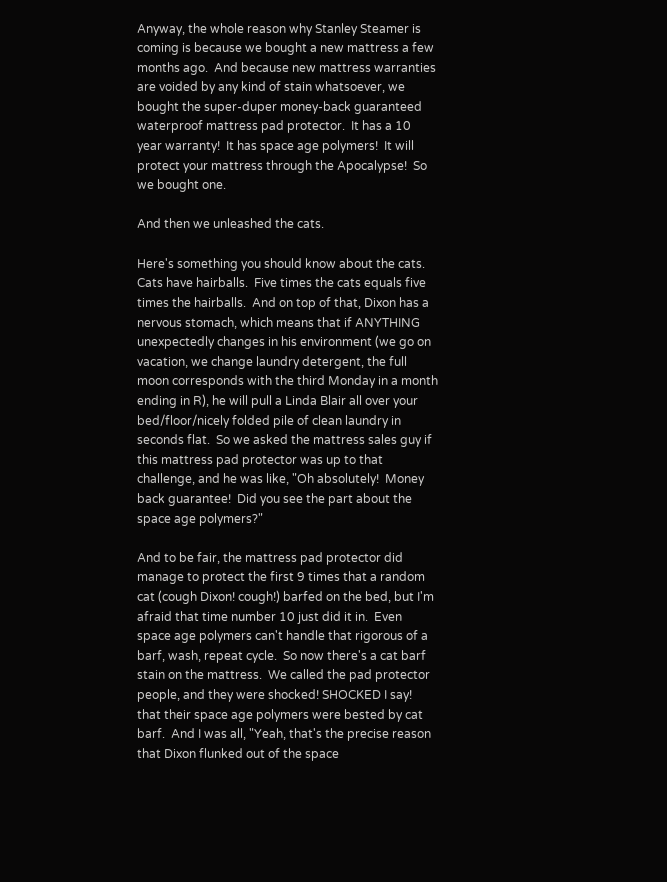Anyway, the whole reason why Stanley Steamer is coming is because we bought a new mattress a few months ago.  And because new mattress warranties are voided by any kind of stain whatsoever, we bought the super-duper money-back guaranteed waterproof mattress pad protector.  It has a 10 year warranty!  It has space age polymers!  It will protect your mattress through the Apocalypse!  So we bought one.

And then we unleashed the cats.

Here's something you should know about the cats.  Cats have hairballs.  Five times the cats equals five times the hairballs.  And on top of that, Dixon has a nervous stomach, which means that if ANYTHING unexpectedly changes in his environment (we go on vacation, we change laundry detergent, the full moon corresponds with the third Monday in a month ending in R), he will pull a Linda Blair all over your bed/floor/nicely folded pile of clean laundry in seconds flat.  So we asked the mattress sales guy if this mattress pad protector was up to that challenge, and he was like, "Oh absolutely!  Money back guarantee!  Did you see the part about the space age polymers?"

And to be fair, the mattress pad protector did manage to protect the first 9 times that a random cat (cough Dixon! cough!) barfed on the bed, but I'm afraid that time number 10 just did it in.  Even space age polymers can't handle that rigorous of a barf, wash, repeat cycle.  So now there's a cat barf stain on the mattress.  We called the pad protector people, and they were shocked! SHOCKED I say! that their space age polymers were bested by cat barf.  And I was all, "Yeah, that's the precise reason that Dixon flunked out of the space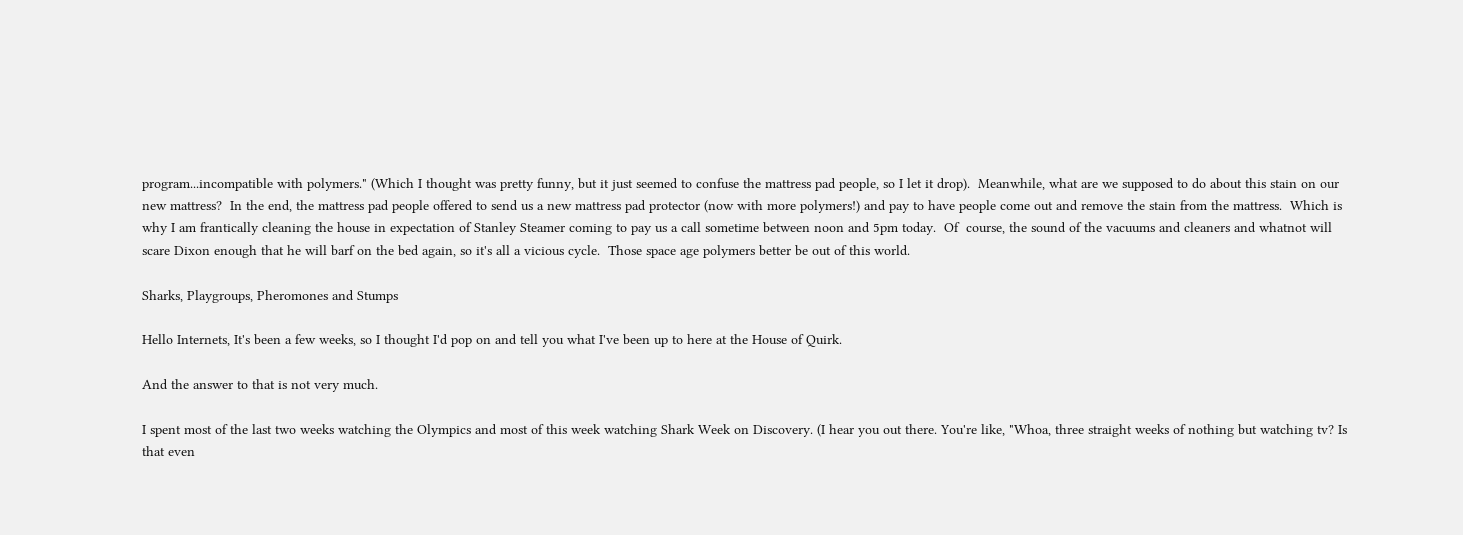program...incompatible with polymers." (Which I thought was pretty funny, but it just seemed to confuse the mattress pad people, so I let it drop).  Meanwhile, what are we supposed to do about this stain on our new mattress?  In the end, the mattress pad people offered to send us a new mattress pad protector (now with more polymers!) and pay to have people come out and remove the stain from the mattress.  Which is why I am frantically cleaning the house in expectation of Stanley Steamer coming to pay us a call sometime between noon and 5pm today.  Of  course, the sound of the vacuums and cleaners and whatnot will scare Dixon enough that he will barf on the bed again, so it's all a vicious cycle.  Those space age polymers better be out of this world.

Sharks, Playgroups, Pheromones and Stumps

Hello Internets, It's been a few weeks, so I thought I'd pop on and tell you what I've been up to here at the House of Quirk.

And the answer to that is not very much.

I spent most of the last two weeks watching the Olympics and most of this week watching Shark Week on Discovery. (I hear you out there. You're like, "Whoa, three straight weeks of nothing but watching tv? Is that even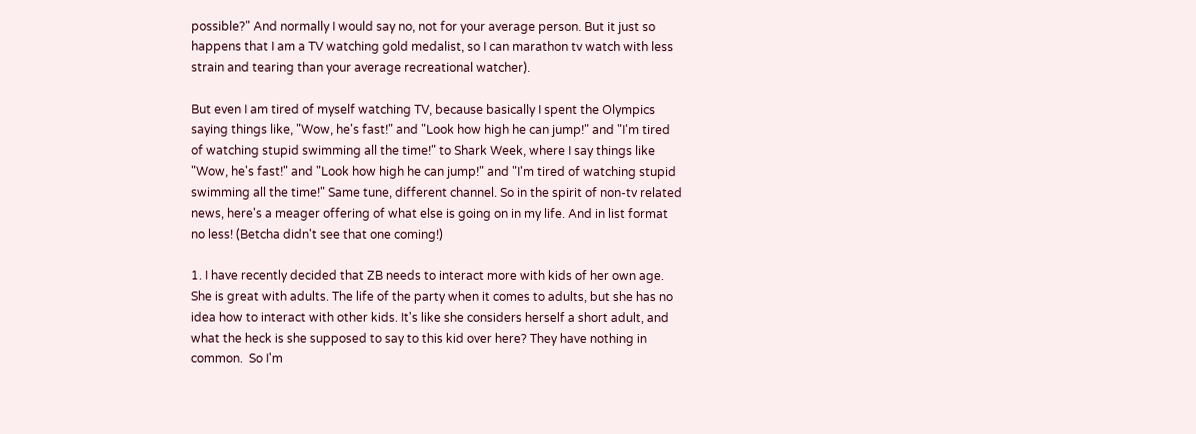possible?" And normally I would say no, not for your average person. But it just so happens that I am a TV watching gold medalist, so I can marathon tv watch with less strain and tearing than your average recreational watcher).

But even I am tired of myself watching TV, because basically I spent the Olympics saying things like, "Wow, he's fast!" and "Look how high he can jump!" and "I'm tired of watching stupid swimming all the time!" to Shark Week, where I say things like "Wow, he's fast!" and "Look how high he can jump!" and "I'm tired of watching stupid swimming all the time!" Same tune, different channel. So in the spirit of non-tv related news, here's a meager offering of what else is going on in my life. And in list format no less! (Betcha didn't see that one coming!)

1. I have recently decided that ZB needs to interact more with kids of her own age. She is great with adults. The life of the party when it comes to adults, but she has no idea how to interact with other kids. It's like she considers herself a short adult, and what the heck is she supposed to say to this kid over here? They have nothing in common.  So I'm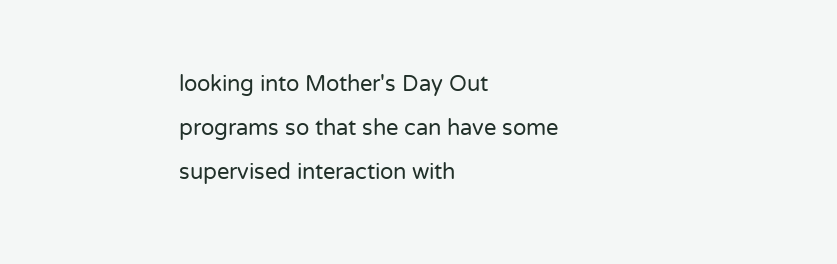looking into Mother's Day Out programs so that she can have some supervised interaction with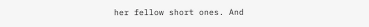her fellow short ones. And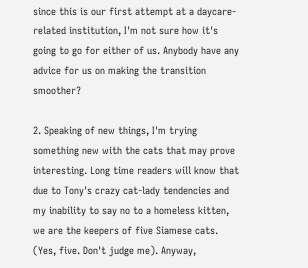since this is our first attempt at a daycare-related institution, I'm not sure how it's going to go for either of us. Anybody have any advice for us on making the transition smoother?

2. Speaking of new things, I'm trying something new with the cats that may prove interesting. Long time readers will know that due to Tony's crazy cat-lady tendencies and my inability to say no to a homeless kitten, we are the keepers of five Siamese cats. (Yes, five. Don't judge me). Anyway,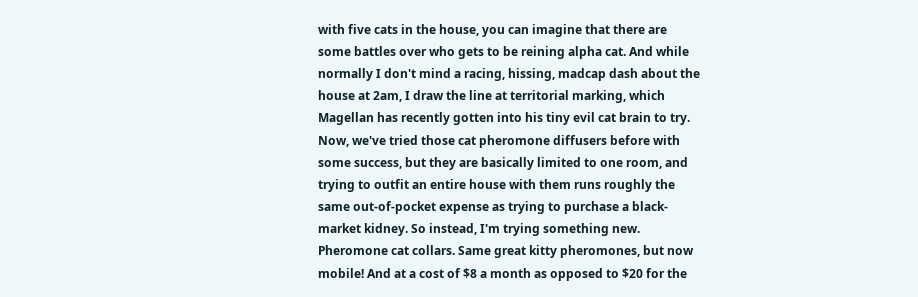with five cats in the house, you can imagine that there are some battles over who gets to be reining alpha cat. And while normally I don't mind a racing, hissing, madcap dash about the house at 2am, I draw the line at territorial marking, which Magellan has recently gotten into his tiny evil cat brain to try. Now, we've tried those cat pheromone diffusers before with some success, but they are basically limited to one room, and trying to outfit an entire house with them runs roughly the same out-of-pocket expense as trying to purchase a black-market kidney. So instead, I'm trying something new. Pheromone cat collars. Same great kitty pheromones, but now mobile! And at a cost of $8 a month as opposed to $20 for the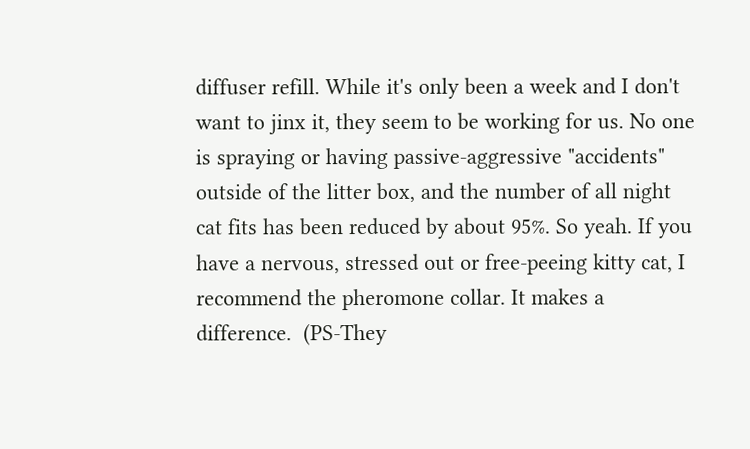diffuser refill. While it's only been a week and I don't want to jinx it, they seem to be working for us. No one is spraying or having passive-aggressive "accidents" outside of the litter box, and the number of all night cat fits has been reduced by about 95%. So yeah. If you have a nervous, stressed out or free-peeing kitty cat, I recommend the pheromone collar. It makes a difference.  (PS-They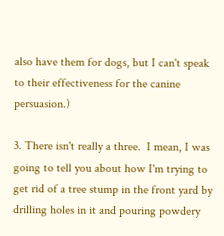also have them for dogs, but I can't speak to their effectiveness for the canine persuasion.)

3. There isn't really a three.  I mean, I was going to tell you about how I'm trying to get rid of a tree stump in the front yard by drilling holes in it and pouring powdery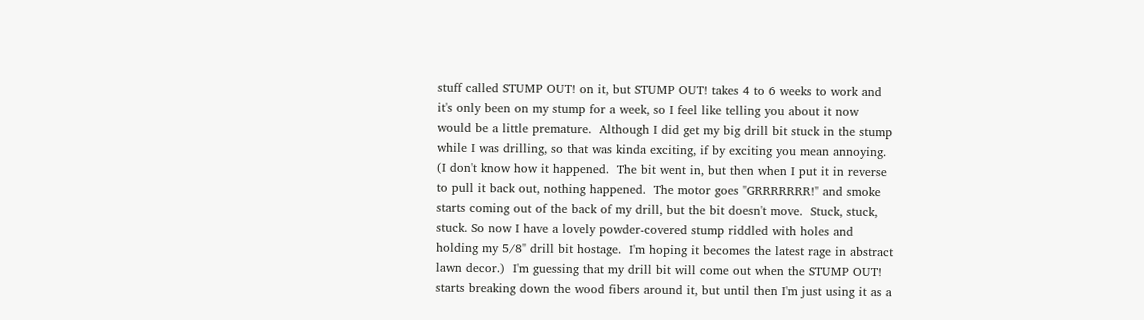stuff called STUMP OUT! on it, but STUMP OUT! takes 4 to 6 weeks to work and it's only been on my stump for a week, so I feel like telling you about it now would be a little premature.  Although I did get my big drill bit stuck in the stump while I was drilling, so that was kinda exciting, if by exciting you mean annoying.  (I don't know how it happened.  The bit went in, but then when I put it in reverse to pull it back out, nothing happened.  The motor goes "GRRRRRRR!" and smoke starts coming out of the back of my drill, but the bit doesn't move.  Stuck, stuck, stuck. So now I have a lovely powder-covered stump riddled with holes and holding my 5/8" drill bit hostage.  I'm hoping it becomes the latest rage in abstract lawn decor.)  I'm guessing that my drill bit will come out when the STUMP OUT! starts breaking down the wood fibers around it, but until then I'm just using it as a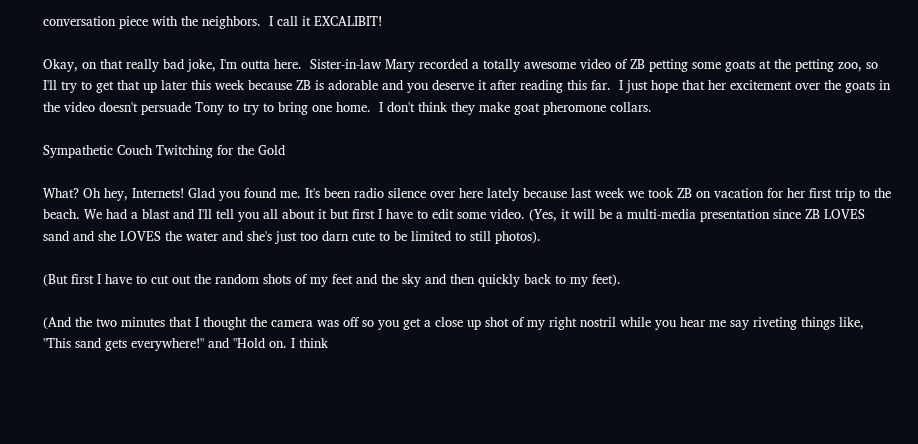conversation piece with the neighbors.  I call it EXCALIBIT!

Okay, on that really bad joke, I'm outta here.  Sister-in-law Mary recorded a totally awesome video of ZB petting some goats at the petting zoo, so I'll try to get that up later this week because ZB is adorable and you deserve it after reading this far.  I just hope that her excitement over the goats in the video doesn't persuade Tony to try to bring one home.  I don't think they make goat pheromone collars.

Sympathetic Couch Twitching for the Gold

What? Oh hey, Internets! Glad you found me. It's been radio silence over here lately because last week we took ZB on vacation for her first trip to the beach. We had a blast and I'll tell you all about it but first I have to edit some video. (Yes, it will be a multi-media presentation since ZB LOVES sand and she LOVES the water and she's just too darn cute to be limited to still photos).

(But first I have to cut out the random shots of my feet and the sky and then quickly back to my feet).

(And the two minutes that I thought the camera was off so you get a close up shot of my right nostril while you hear me say riveting things like, "This sand gets everywhere!" and "Hold on. I think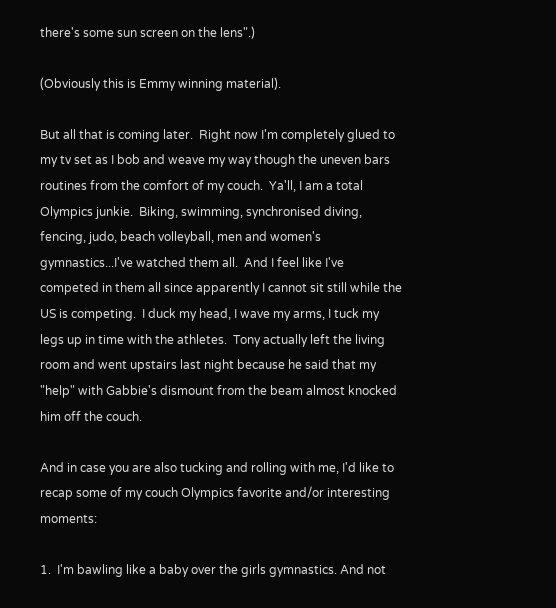there's some sun screen on the lens".)

(Obviously this is Emmy winning material).

But all that is coming later.  Right now I'm completely glued to my tv set as I bob and weave my way though the uneven bars routines from the comfort of my couch.  Ya'll, I am a total Olympics junkie.  Biking, swimming, synchronised diving, fencing, judo, beach volleyball, men and women's gymnastics...I've watched them all.  And I feel like I've competed in them all since apparently I cannot sit still while the US is competing.  I duck my head, I wave my arms, I tuck my legs up in time with the athletes.  Tony actually left the living room and went upstairs last night because he said that my "help" with Gabbie's dismount from the beam almost knocked him off the couch.

And in case you are also tucking and rolling with me, I'd like to recap some of my couch Olympics favorite and/or interesting moments:

1.  I'm bawling like a baby over the girls gymnastics. And not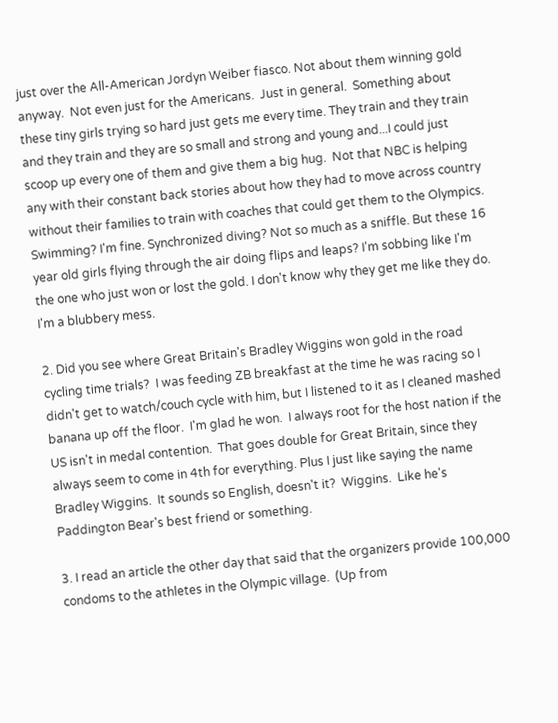just over the All-American Jordyn Weiber fiasco. Not about them winning gold anyway.  Not even just for the Americans.  Just in general.  Something about these tiny girls trying so hard just gets me every time. They train and they train and they train and they are so small and strong and young and...I could just scoop up every one of them and give them a big hug.  Not that NBC is helping any with their constant back stories about how they had to move across country without their families to train with coaches that could get them to the Olympics. Swimming? I'm fine. Synchronized diving? Not so much as a sniffle. But these 16 year old girls flying through the air doing flips and leaps? I'm sobbing like I'm the one who just won or lost the gold. I don't know why they get me like they do.  I'm a blubbery mess.

2. Did you see where Great Britain's Bradley Wiggins won gold in the road cycling time trials?  I was feeding ZB breakfast at the time he was racing so I didn't get to watch/couch cycle with him, but I listened to it as I cleaned mashed banana up off the floor.  I'm glad he won.  I always root for the host nation if the US isn't in medal contention.  That goes double for Great Britain, since they always seem to come in 4th for everything. Plus I just like saying the name Bradley Wiggins.  It sounds so English, doesn't it?  Wiggins.  Like he's Paddington Bear's best friend or something.

3. I read an article the other day that said that the organizers provide 100,000 condoms to the athletes in the Olympic village.  (Up from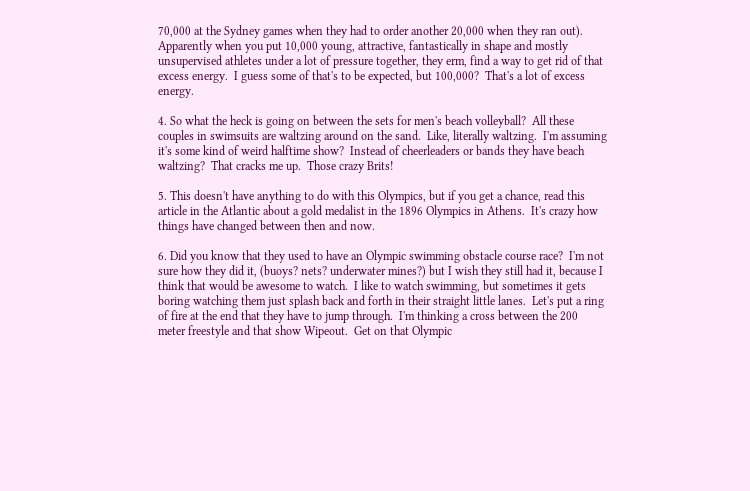70,000 at the Sydney games when they had to order another 20,000 when they ran out).  Apparently when you put 10,000 young, attractive, fantastically in shape and mostly unsupervised athletes under a lot of pressure together, they erm, find a way to get rid of that excess energy.  I guess some of that's to be expected, but 100,000?  That's a lot of excess energy.

4. So what the heck is going on between the sets for men's beach volleyball?  All these couples in swimsuits are waltzing around on the sand.  Like, literally waltzing.  I'm assuming it's some kind of weird halftime show?  Instead of cheerleaders or bands they have beach waltzing?  That cracks me up.  Those crazy Brits!

5. This doesn't have anything to do with this Olympics, but if you get a chance, read this article in the Atlantic about a gold medalist in the 1896 Olympics in Athens.  It's crazy how things have changed between then and now.

6. Did you know that they used to have an Olympic swimming obstacle course race?  I'm not sure how they did it, (buoys? nets? underwater mines?) but I wish they still had it, because I think that would be awesome to watch.  I like to watch swimming, but sometimes it gets boring watching them just splash back and forth in their straight little lanes.  Let's put a ring of fire at the end that they have to jump through.  I'm thinking a cross between the 200 meter freestyle and that show Wipeout.  Get on that Olympic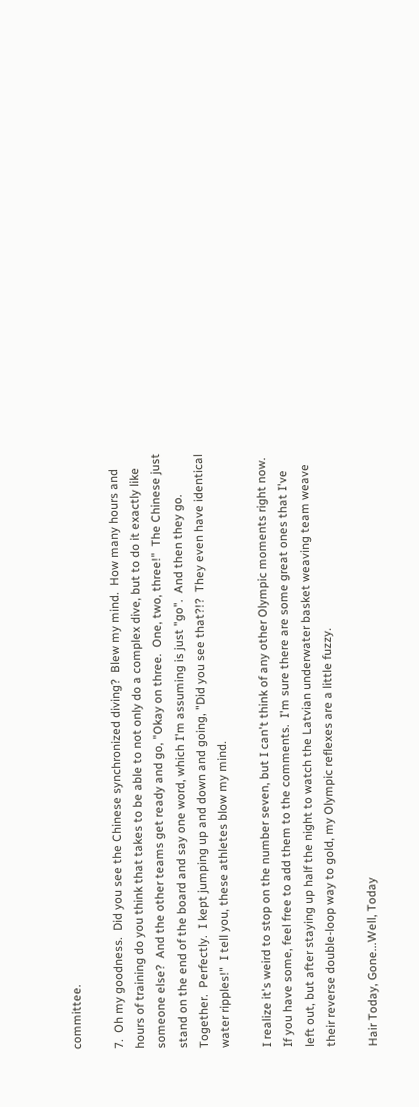committee.

7.  Oh my goodness.  Did you see the Chinese synchronized diving?  Blew my mind.  How many hours and hours of training do you think that takes to be able to not only do a complex dive, but to do it exactly like someone else?  And the other teams get ready and go, "Okay on three.  One, two, three!"  The Chinese just stand on the end of the board and say one word, which I'm assuming is just "go".  And then they go.  Together.  Perfectly.  I kept jumping up and down and going, "Did you see that?!?  They even have identical water ripples!"  I tell you, these athletes blow my mind.

I realize it's weird to stop on the number seven, but I can't think of any other Olympic moments right now.  If you have some, feel free to add them to the comments.  I'm sure there are some great ones that I've left out, but after staying up half the night to watch the Latvian underwater basket weaving team weave their reverse double-loop way to gold, my Olympic reflexes are a little fuzzy.

Hair Today, Gone...Well, Today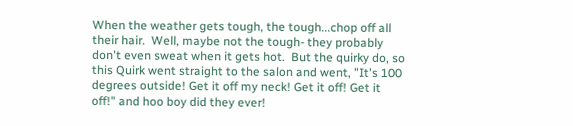When the weather gets tough, the tough...chop off all their hair.  Well, maybe not the tough- they probably don't even sweat when it gets hot.  But the quirky do, so this Quirk went straight to the salon and went, "It's 100 degrees outside! Get it off my neck! Get it off! Get it off!" and hoo boy did they ever!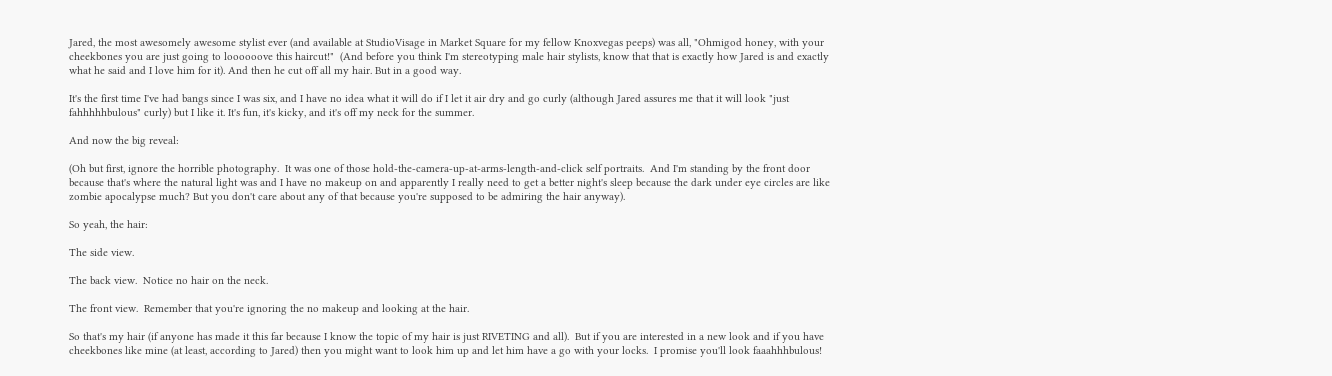Jared, the most awesomely awesome stylist ever (and available at StudioVisage in Market Square for my fellow Knoxvegas peeps) was all, "Ohmigod honey, with your cheekbones you are just going to loooooove this haircut!"  (And before you think I'm stereotyping male hair stylists, know that that is exactly how Jared is and exactly what he said and I love him for it). And then he cut off all my hair. But in a good way.

It's the first time I've had bangs since I was six, and I have no idea what it will do if I let it air dry and go curly (although Jared assures me that it will look "just fahhhhhbulous" curly) but I like it. It's fun, it's kicky, and it's off my neck for the summer.

And now the big reveal:

(Oh but first, ignore the horrible photography.  It was one of those hold-the-camera-up-at-arms-length-and-click self portraits.  And I'm standing by the front door because that's where the natural light was and I have no makeup on and apparently I really need to get a better night's sleep because the dark under eye circles are like zombie apocalypse much? But you don't care about any of that because you're supposed to be admiring the hair anyway).

So yeah, the hair:

The side view.

The back view.  Notice no hair on the neck.

The front view.  Remember that you're ignoring the no makeup and looking at the hair.

So that's my hair (if anyone has made it this far because I know the topic of my hair is just RIVETING and all).  But if you are interested in a new look and if you have cheekbones like mine (at least, according to Jared) then you might want to look him up and let him have a go with your locks.  I promise you'll look faaahhhbulous!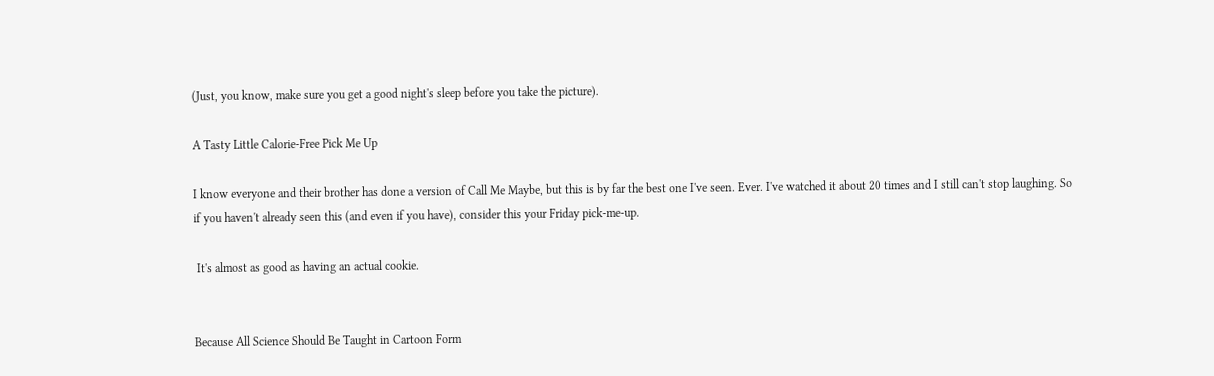(Just, you know, make sure you get a good night's sleep before you take the picture).

A Tasty Little Calorie-Free Pick Me Up

I know everyone and their brother has done a version of Call Me Maybe, but this is by far the best one I've seen. Ever. I've watched it about 20 times and I still can't stop laughing. So if you haven't already seen this (and even if you have), consider this your Friday pick-me-up.

 It's almost as good as having an actual cookie.


Because All Science Should Be Taught in Cartoon Form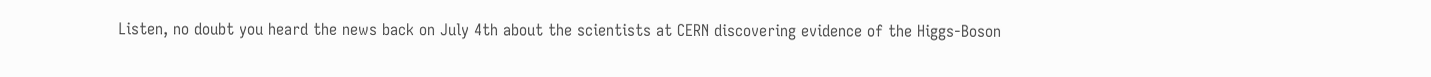Listen, no doubt you heard the news back on July 4th about the scientists at CERN discovering evidence of the Higgs-Boson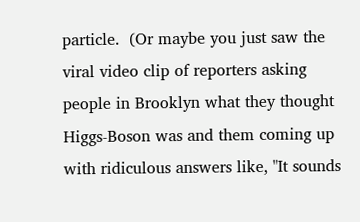particle.  (Or maybe you just saw the viral video clip of reporters asking people in Brooklyn what they thought Higgs-Boson was and them coming up with ridiculous answers like, "It sounds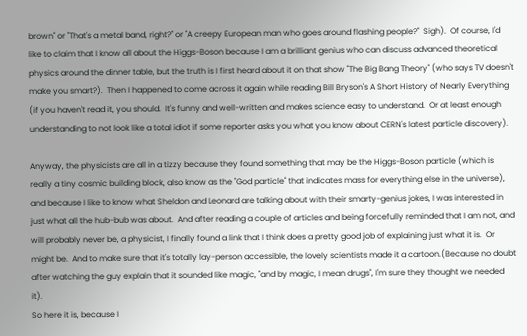brown" or "That's a metal band, right?" or "A creepy European man who goes around flashing people?"  Sigh).  Of course, I'd like to claim that I know all about the Higgs-Boson because I am a brilliant genius who can discuss advanced theoretical physics around the dinner table, but the truth is I first heard about it on that show "The Big Bang Theory" (who says TV doesn't make you smart?).  Then I happened to come across it again while reading Bill Bryson's A Short History of Nearly Everything (if you haven't read it, you should.  It's funny and well-written and makes science easy to understand.  Or at least enough understanding to not look like a total idiot if some reporter asks you what you know about CERN's latest particle discovery).

Anyway, the physicists are all in a tizzy because they found something that may be the Higgs-Boson particle (which is really a tiny cosmic building block, also know as the "God particle" that indicates mass for everything else in the universe), and because I like to know what Sheldon and Leonard are talking about with their smarty-genius jokes, I was interested in just what all the hub-bub was about.  And after reading a couple of articles and being forcefully reminded that I am not, and will probably never be, a physicist, I finally found a link that I think does a pretty good job of explaining just what it is.  Or might be.  And to make sure that it's totally lay-person accessible, the lovely scientists made it a cartoon.(Because no doubt after watching the guy explain that it sounded like magic, "and by magic, I mean drugs", I'm sure they thought we needed it).
So here it is, because I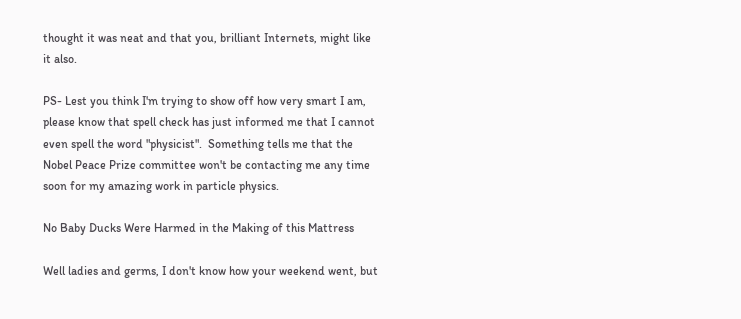thought it was neat and that you, brilliant Internets, might like it also.

PS- Lest you think I'm trying to show off how very smart I am, please know that spell check has just informed me that I cannot even spell the word "physicist".  Something tells me that the Nobel Peace Prize committee won't be contacting me any time soon for my amazing work in particle physics.

No Baby Ducks Were Harmed in the Making of this Mattress

Well ladies and germs, I don't know how your weekend went, but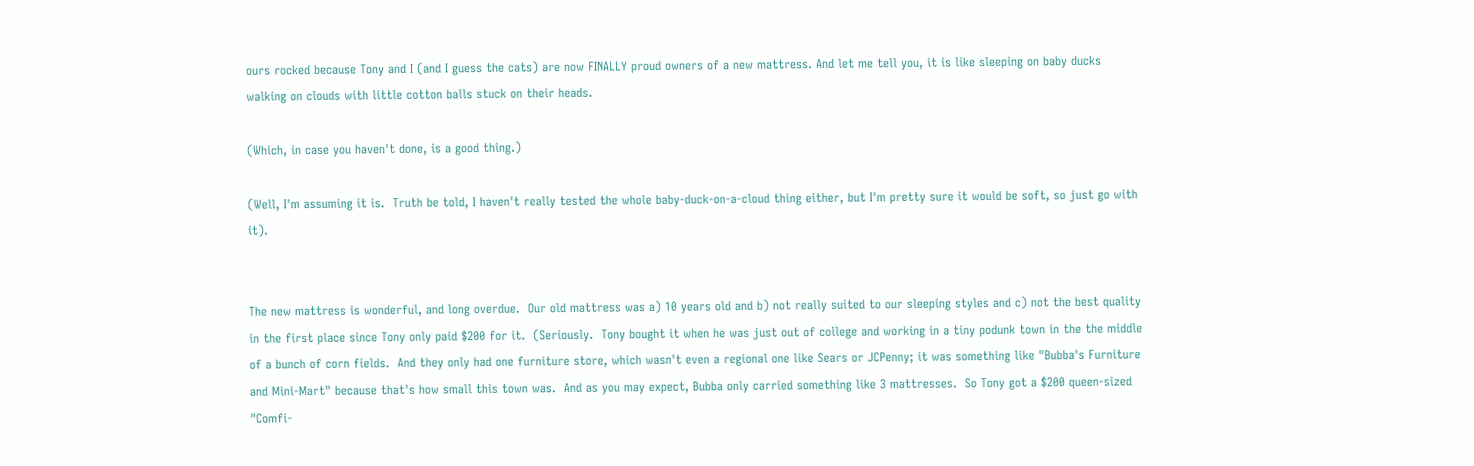ours rocked because Tony and I (and I guess the cats) are now FINALLY proud owners of a new mattress. And let me tell you, it is like sleeping on baby ducks walking on clouds with little cotton balls stuck on their heads.

(Which, in case you haven't done, is a good thing.)

(Well, I'm assuming it is.  Truth be told, I haven't really tested the whole baby-duck-on-a-cloud thing either, but I'm pretty sure it would be soft, so just go with it).


The new mattress is wonderful, and long overdue.  Our old mattress was a) 10 years old and b) not really suited to our sleeping styles and c) not the best quality in the first place since Tony only paid $200 for it.  (Seriously.  Tony bought it when he was just out of college and working in a tiny podunk town in the the middle of a bunch of corn fields.  And they only had one furniture store, which wasn't even a regional one like Sears or JCPenny; it was something like "Bubba's Furniture and Mini-Mart" because that's how small this town was.  And as you may expect, Bubba only carried something like 3 mattresses.  So Tony got a $200 queen-sized "Comfi-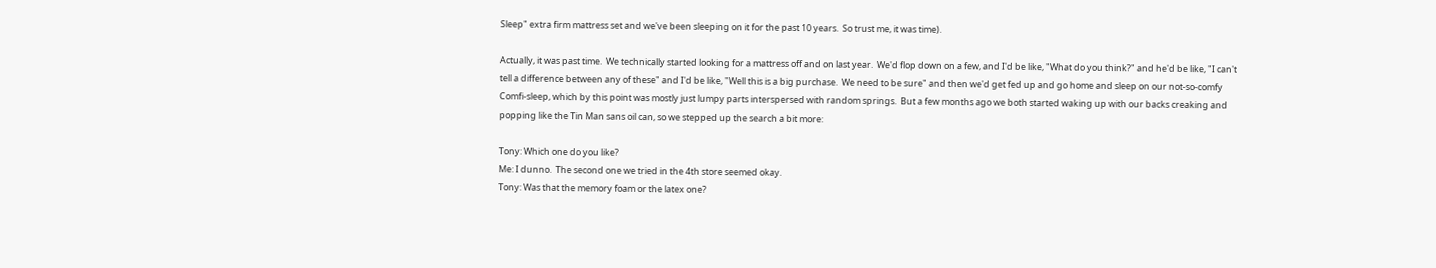Sleep" extra firm mattress set and we've been sleeping on it for the past 10 years.  So trust me, it was time).

Actually, it was past time.  We technically started looking for a mattress off and on last year.  We'd flop down on a few, and I'd be like, "What do you think?" and he'd be like, "I can't tell a difference between any of these" and I'd be like, "Well this is a big purchase.  We need to be sure" and then we'd get fed up and go home and sleep on our not-so-comfy Comfi-sleep, which by this point was mostly just lumpy parts interspersed with random springs.  But a few months ago we both started waking up with our backs creaking and popping like the Tin Man sans oil can, so we stepped up the search a bit more:

Tony: Which one do you like?
Me: I dunno.  The second one we tried in the 4th store seemed okay.
Tony: Was that the memory foam or the latex one?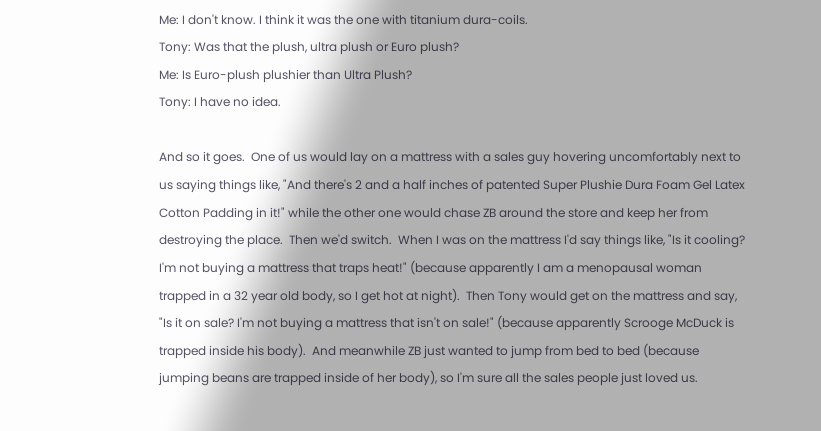Me: I don't know. I think it was the one with titanium dura-coils.
Tony: Was that the plush, ultra plush or Euro plush?
Me: Is Euro-plush plushier than Ultra Plush?
Tony: I have no idea.

And so it goes.  One of us would lay on a mattress with a sales guy hovering uncomfortably next to us saying things like, "And there's 2 and a half inches of patented Super Plushie Dura Foam Gel Latex Cotton Padding in it!" while the other one would chase ZB around the store and keep her from destroying the place.  Then we'd switch.  When I was on the mattress I'd say things like, "Is it cooling?  I'm not buying a mattress that traps heat!" (because apparently I am a menopausal woman trapped in a 32 year old body, so I get hot at night).  Then Tony would get on the mattress and say, "Is it on sale? I'm not buying a mattress that isn't on sale!" (because apparently Scrooge McDuck is trapped inside his body).  And meanwhile ZB just wanted to jump from bed to bed (because jumping beans are trapped inside of her body), so I'm sure all the sales people just loved us.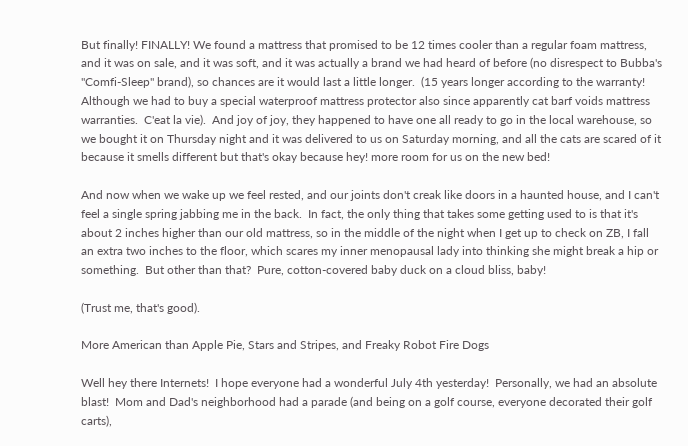But finally! FINALLY! We found a mattress that promised to be 12 times cooler than a regular foam mattress, and it was on sale, and it was soft, and it was actually a brand we had heard of before (no disrespect to Bubba's "Comfi-Sleep" brand), so chances are it would last a little longer.  (15 years longer according to the warranty!  Although we had to buy a special waterproof mattress protector also since apparently cat barf voids mattress warranties.  C'eat la vie).  And joy of joy, they happened to have one all ready to go in the local warehouse, so we bought it on Thursday night and it was delivered to us on Saturday morning, and all the cats are scared of it because it smells different but that's okay because hey! more room for us on the new bed!

And now when we wake up we feel rested, and our joints don't creak like doors in a haunted house, and I can't feel a single spring jabbing me in the back.  In fact, the only thing that takes some getting used to is that it's about 2 inches higher than our old mattress, so in the middle of the night when I get up to check on ZB, I fall an extra two inches to the floor, which scares my inner menopausal lady into thinking she might break a hip or something.  But other than that?  Pure, cotton-covered baby duck on a cloud bliss, baby!

(Trust me, that's good).

More American than Apple Pie, Stars and Stripes, and Freaky Robot Fire Dogs

Well hey there Internets!  I hope everyone had a wonderful July 4th yesterday!  Personally, we had an absolute blast!  Mom and Dad's neighborhood had a parade (and being on a golf course, everyone decorated their golf carts),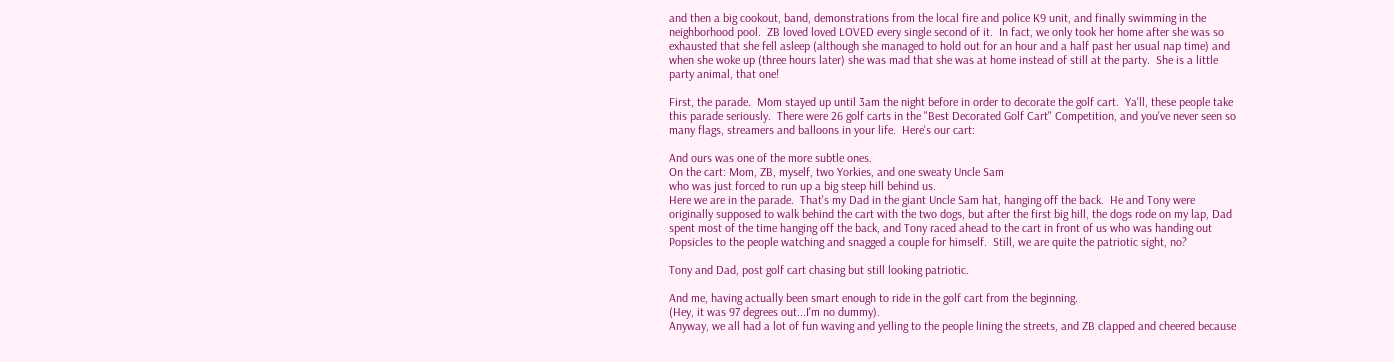and then a big cookout, band, demonstrations from the local fire and police K9 unit, and finally swimming in the neighborhood pool.  ZB loved loved LOVED every single second of it.  In fact, we only took her home after she was so exhausted that she fell asleep (although she managed to hold out for an hour and a half past her usual nap time) and when she woke up (three hours later) she was mad that she was at home instead of still at the party.  She is a little party animal, that one!

First, the parade.  Mom stayed up until 3am the night before in order to decorate the golf cart.  Ya'll, these people take this parade seriously.  There were 26 golf carts in the "Best Decorated Golf Cart" Competition, and you've never seen so many flags, streamers and balloons in your life.  Here's our cart:

And ours was one of the more subtle ones.
On the cart: Mom, ZB, myself, two Yorkies, and one sweaty Uncle Sam
who was just forced to run up a big steep hill behind us.
Here we are in the parade.  That's my Dad in the giant Uncle Sam hat, hanging off the back.  He and Tony were originally supposed to walk behind the cart with the two dogs, but after the first big hill, the dogs rode on my lap, Dad spent most of the time hanging off the back, and Tony raced ahead to the cart in front of us who was handing out Popsicles to the people watching and snagged a couple for himself.  Still, we are quite the patriotic sight, no?

Tony and Dad, post golf cart chasing but still looking patriotic.

And me, having actually been smart enough to ride in the golf cart from the beginning.
(Hey, it was 97 degrees out...I'm no dummy).
Anyway, we all had a lot of fun waving and yelling to the people lining the streets, and ZB clapped and cheered because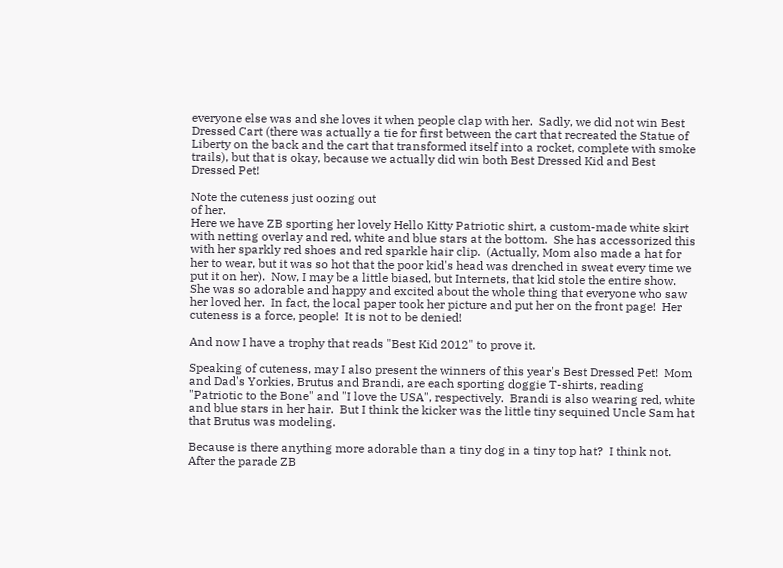everyone else was and she loves it when people clap with her.  Sadly, we did not win Best Dressed Cart (there was actually a tie for first between the cart that recreated the Statue of Liberty on the back and the cart that transformed itself into a rocket, complete with smoke trails), but that is okay, because we actually did win both Best Dressed Kid and Best Dressed Pet!

Note the cuteness just oozing out
of her.
Here we have ZB sporting her lovely Hello Kitty Patriotic shirt, a custom-made white skirt with netting overlay and red, white and blue stars at the bottom.  She has accessorized this with her sparkly red shoes and red sparkle hair clip.  (Actually, Mom also made a hat for her to wear, but it was so hot that the poor kid's head was drenched in sweat every time we put it on her).  Now, I may be a little biased, but Internets, that kid stole the entire show.  She was so adorable and happy and excited about the whole thing that everyone who saw her loved her.  In fact, the local paper took her picture and put her on the front page!  Her cuteness is a force, people!  It is not to be denied!

And now I have a trophy that reads "Best Kid 2012" to prove it.

Speaking of cuteness, may I also present the winners of this year's Best Dressed Pet!  Mom and Dad's Yorkies, Brutus and Brandi, are each sporting doggie T-shirts, reading "Patriotic to the Bone" and "I love the USA", respectively.  Brandi is also wearing red, white and blue stars in her hair.  But I think the kicker was the little tiny sequined Uncle Sam hat that Brutus was modeling.

Because is there anything more adorable than a tiny dog in a tiny top hat?  I think not.
After the parade ZB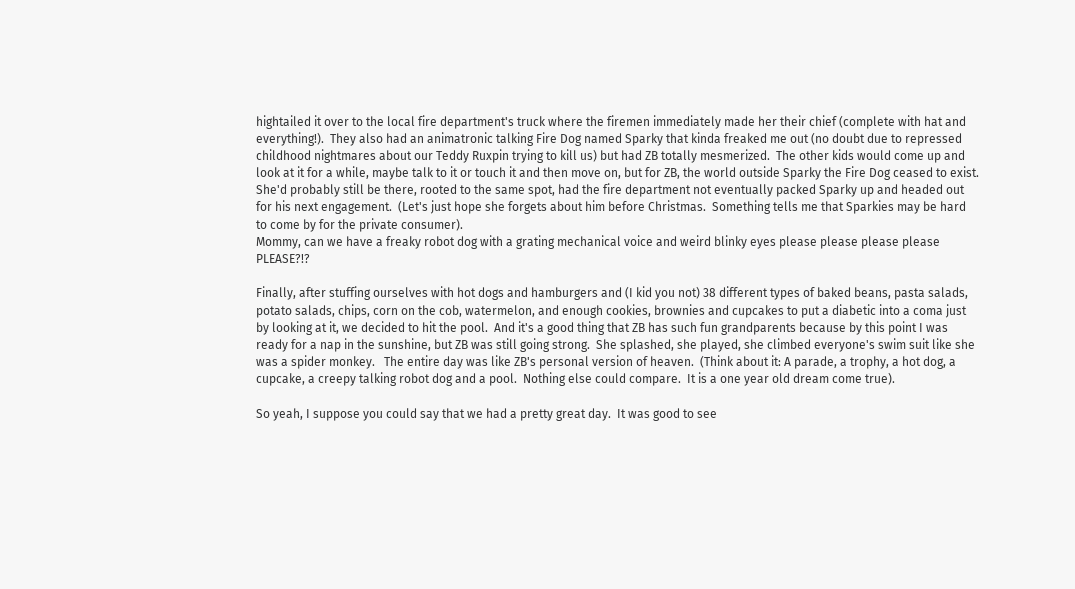hightailed it over to the local fire department's truck where the firemen immediately made her their chief (complete with hat and everything!).  They also had an animatronic talking Fire Dog named Sparky that kinda freaked me out (no doubt due to repressed childhood nightmares about our Teddy Ruxpin trying to kill us) but had ZB totally mesmerized.  The other kids would come up and look at it for a while, maybe talk to it or touch it and then move on, but for ZB, the world outside Sparky the Fire Dog ceased to exist.  She'd probably still be there, rooted to the same spot, had the fire department not eventually packed Sparky up and headed out for his next engagement.  (Let's just hope she forgets about him before Christmas.  Something tells me that Sparkies may be hard to come by for the private consumer).
Mommy, can we have a freaky robot dog with a grating mechanical voice and weird blinky eyes please please please please PLEASE?!?

Finally, after stuffing ourselves with hot dogs and hamburgers and (I kid you not) 38 different types of baked beans, pasta salads, potato salads, chips, corn on the cob, watermelon, and enough cookies, brownies and cupcakes to put a diabetic into a coma just by looking at it, we decided to hit the pool.  And it's a good thing that ZB has such fun grandparents because by this point I was ready for a nap in the sunshine, but ZB was still going strong.  She splashed, she played, she climbed everyone's swim suit like she was a spider monkey.   The entire day was like ZB's personal version of heaven.  (Think about it: A parade, a trophy, a hot dog, a cupcake, a creepy talking robot dog and a pool.  Nothing else could compare.  It is a one year old dream come true).

So yeah, I suppose you could say that we had a pretty great day.  It was good to see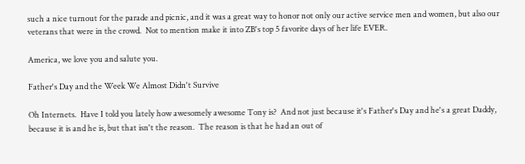such a nice turnout for the parade and picnic, and it was a great way to honor not only our active service men and women, but also our veterans that were in the crowd.  Not to mention make it into ZB's top 5 favorite days of her life EVER.

America, we love you and salute you.

Father's Day and the Week We Almost Didn't Survive

Oh Internets.  Have I told you lately how awesomely awesome Tony is?  And not just because it's Father's Day and he's a great Daddy, because it is and he is, but that isn't the reason.  The reason is that he had an out of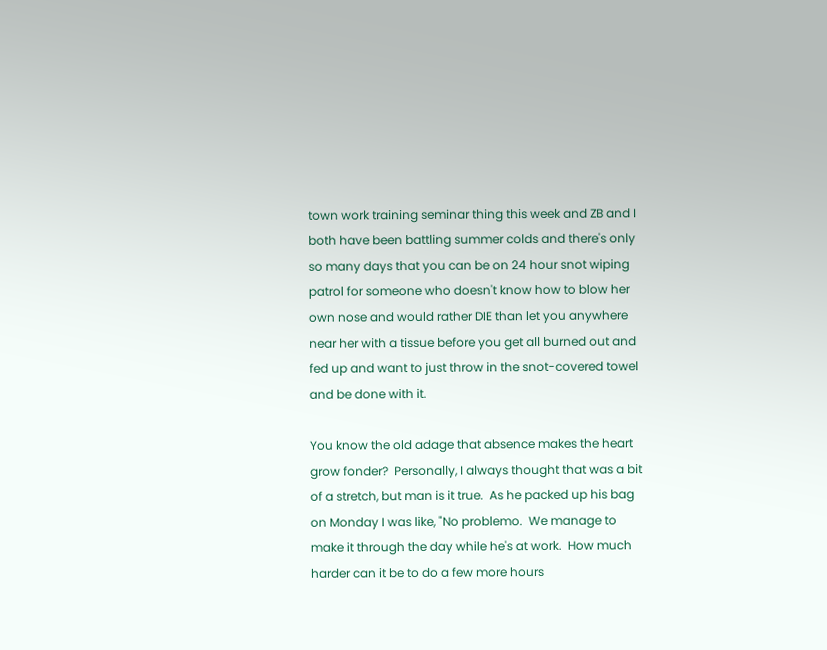town work training seminar thing this week and ZB and I both have been battling summer colds and there's only so many days that you can be on 24 hour snot wiping patrol for someone who doesn't know how to blow her own nose and would rather DIE than let you anywhere near her with a tissue before you get all burned out and fed up and want to just throw in the snot-covered towel and be done with it.

You know the old adage that absence makes the heart grow fonder?  Personally, I always thought that was a bit of a stretch, but man is it true.  As he packed up his bag on Monday I was like, "No problemo.  We manage to make it through the day while he's at work.  How much harder can it be to do a few more hours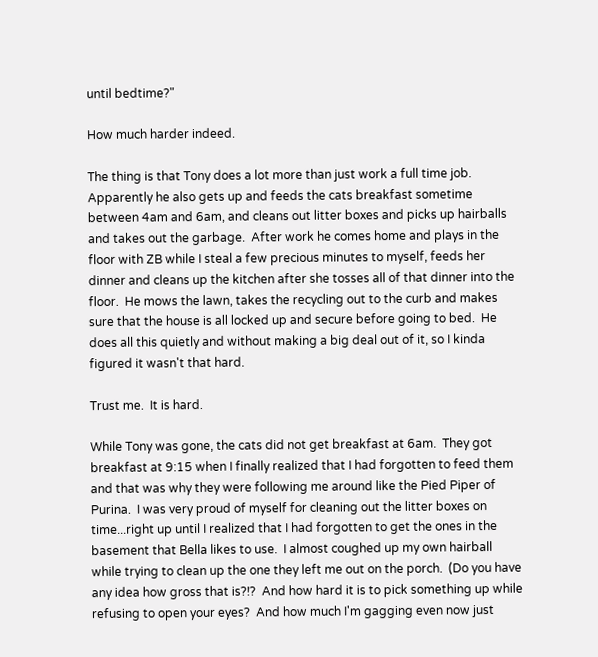until bedtime?"

How much harder indeed.

The thing is that Tony does a lot more than just work a full time job.  Apparently he also gets up and feeds the cats breakfast sometime between 4am and 6am, and cleans out litter boxes and picks up hairballs and takes out the garbage.  After work he comes home and plays in the floor with ZB while I steal a few precious minutes to myself, feeds her dinner and cleans up the kitchen after she tosses all of that dinner into the floor.  He mows the lawn, takes the recycling out to the curb and makes sure that the house is all locked up and secure before going to bed.  He does all this quietly and without making a big deal out of it, so I kinda figured it wasn't that hard.

Trust me.  It is hard.

While Tony was gone, the cats did not get breakfast at 6am.  They got breakfast at 9:15 when I finally realized that I had forgotten to feed them and that was why they were following me around like the Pied Piper of Purina.  I was very proud of myself for cleaning out the litter boxes on time...right up until I realized that I had forgotten to get the ones in the basement that Bella likes to use.  I almost coughed up my own hairball while trying to clean up the one they left me out on the porch.  (Do you have any idea how gross that is?!?  And how hard it is to pick something up while refusing to open your eyes?  And how much I'm gagging even now just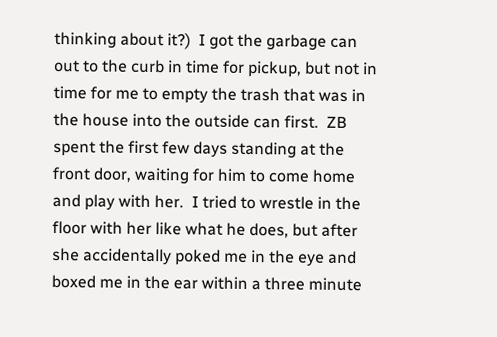thinking about it?)  I got the garbage can out to the curb in time for pickup, but not in time for me to empty the trash that was in the house into the outside can first.  ZB spent the first few days standing at the front door, waiting for him to come home and play with her.  I tried to wrestle in the floor with her like what he does, but after she accidentally poked me in the eye and boxed me in the ear within a three minute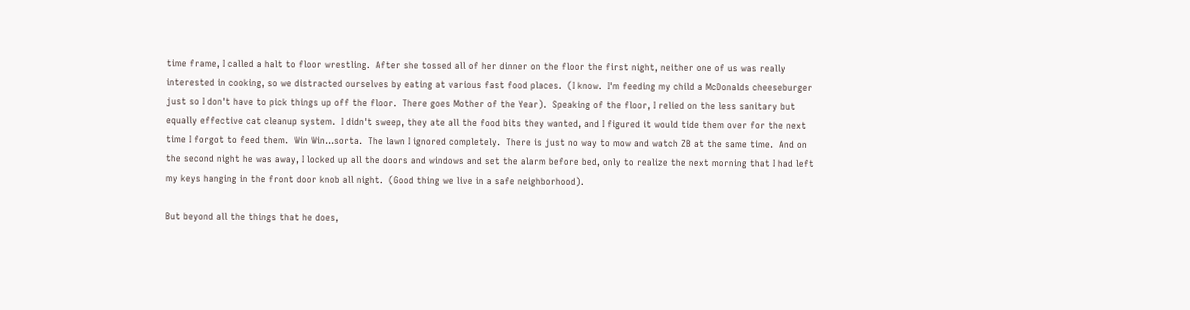time frame, I called a halt to floor wrestling.  After she tossed all of her dinner on the floor the first night, neither one of us was really interested in cooking, so we distracted ourselves by eating at various fast food places.  (I know.  I'm feeding my child a McDonalds cheeseburger just so I don't have to pick things up off the floor.  There goes Mother of the Year).  Speaking of the floor, I relied on the less sanitary but equally effective cat cleanup system.  I didn't sweep, they ate all the food bits they wanted, and I figured it would tide them over for the next time I forgot to feed them.  Win Win...sorta.  The lawn I ignored completely.  There is just no way to mow and watch ZB at the same time.  And on the second night he was away, I locked up all the doors and windows and set the alarm before bed, only to realize the next morning that I had left my keys hanging in the front door knob all night.  (Good thing we live in a safe neighborhood).

But beyond all the things that he does,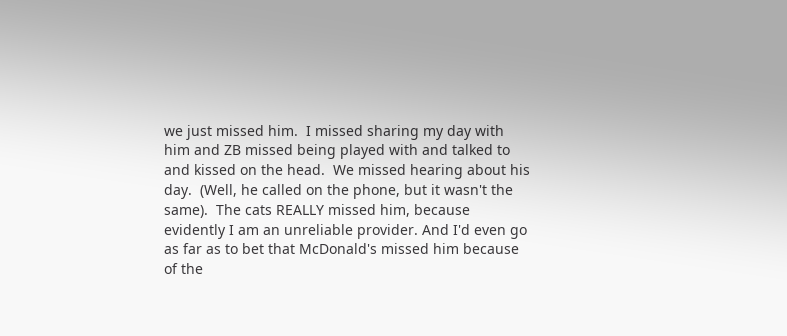we just missed him.  I missed sharing my day with him and ZB missed being played with and talked to and kissed on the head.  We missed hearing about his day.  (Well, he called on the phone, but it wasn't the same).  The cats REALLY missed him, because evidently I am an unreliable provider. And I'd even go as far as to bet that McDonald's missed him because of the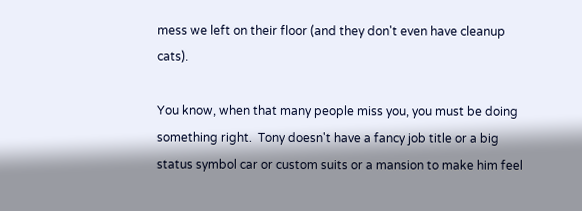mess we left on their floor (and they don't even have cleanup cats).

You know, when that many people miss you, you must be doing something right.  Tony doesn't have a fancy job title or a big status symbol car or custom suits or a mansion to make him feel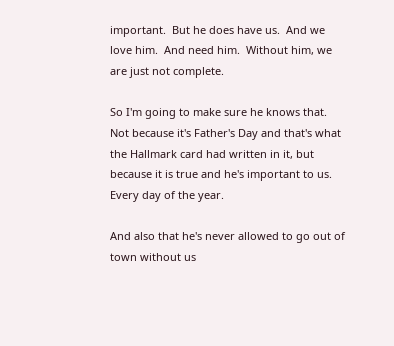important.  But he does have us.  And we love him.  And need him.  Without him, we are just not complete.

So I'm going to make sure he knows that.  Not because it's Father's Day and that's what the Hallmark card had written in it, but because it is true and he's important to us.  Every day of the year.

And also that he's never allowed to go out of town without us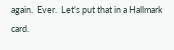again.  Ever.  Let's put that in a Hallmark card.